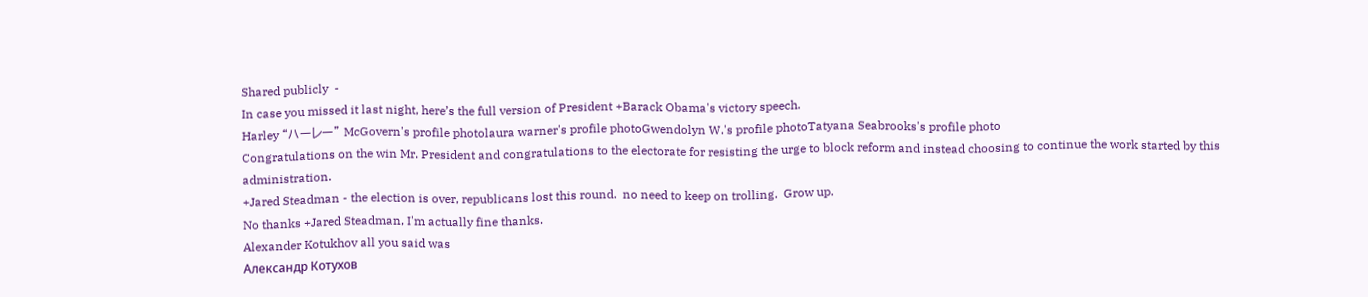Shared publicly  -
In case you missed it last night, here’s the full version of President +Barack Obama's victory speech.
Harley “ハーレー” McGovern's profile photolaura warner's profile photoGwendolyn W.'s profile photoTatyana Seabrooks's profile photo
Congratulations on the win Mr. President and congratulations to the electorate for resisting the urge to block reform and instead choosing to continue the work started by this administration.
+Jared Steadman - the election is over, republicans lost this round.  no need to keep on trolling.  Grow up.
No thanks +Jared Steadman, I'm actually fine thanks.
Alexander Kotukhov all you said was
Александр Котухов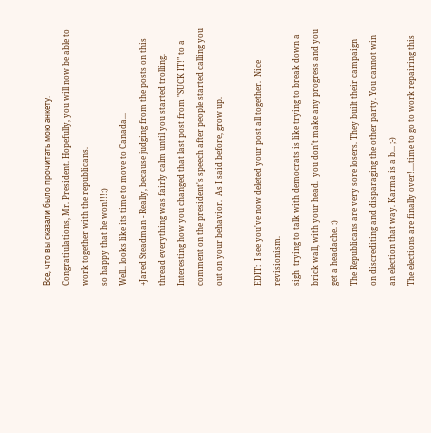Все, что вы сказали было прочитать мою анкету.
Congratiulations, Mr. President. Hopefully, you will now be able to work together with the republicans.
so happy that he won!!!:)
Well.. looks like its time to move to Canada...
+Jared Steadman - Really, because judging from the posts on this thread everything was fairly calm until you started trolling.  Interesting how you changed that last post from "SUCK IT!" to a comment on the president's speech after people started calling you out on your behavior.  As I said before, grow up.

EDIT:  I see you've now deleted your post all together.  Nice revisionism.
sigh  trying to talk with democrats is like trying to break down a brick wall, with your head.  you don't make any progress and you get a headache. :)
The Republicans are very sore losers. They built their campaign on discrediting and disparaging the other party. You cannot win an election that way. Karma is a b... ;-)
The elections are finally over!....time to go to work repairing this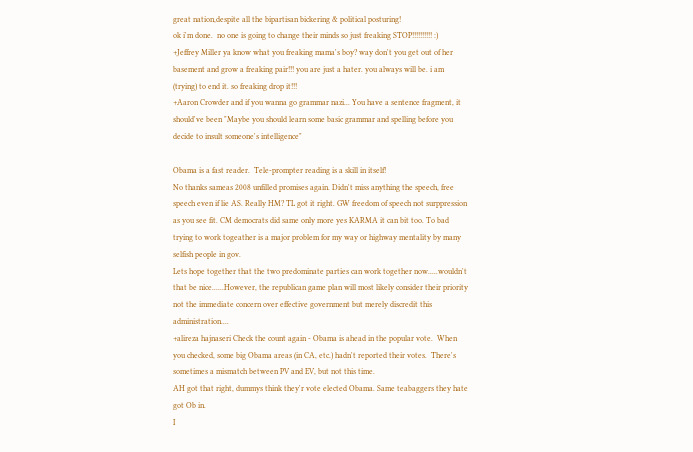great nation,despite all the bipartisan bickering & political posturing!
ok i'm done.  no one is going to change their minds so just freaking STOP!!!!!!!!!! :)
+Jeffrey Miller ya know what you freaking mama's boy? way don't you get out of her basement and grow a freaking pair!!! you are just a hater. you always will be. i am (trying) to end it. so freaking drop it!!!
+Aaron Crowder and if you wanna go grammar nazi... You have a sentence fragment, it should've been "Maybe you should learn some basic grammar and spelling before you decide to insult someone's intelligence"

Obama is a fast reader.  Tele-prompter reading is a skill in itself!
No thanks sameas 2008 unfilled promises again. Didn't miss anything the speech, free speech even if lie AS. Really HM? TL got it right. GW freedom of speech not surppression as you see fit. CM democrats did same only more yes KARMA it can bit too. To bad trying to work togeather is a major problem for my way or highway mentality by many selfish people in gov.
Lets hope together that the two predominate parties can work together now.....wouldn't that be nice......However, the republican game plan will most likely consider their priority not the immediate concern over effective government but merely discredit this administration....
+alireza hajnaseri Check the count again - Obama is ahead in the popular vote.  When you checked, some big Obama areas (in CA, etc.) hadn't reported their votes.  There's sometimes a mismatch between PV and EV, but not this time.
AH got that right, dummys think they'r vote elected Obama. Same teabaggers they hate got Ob in.
I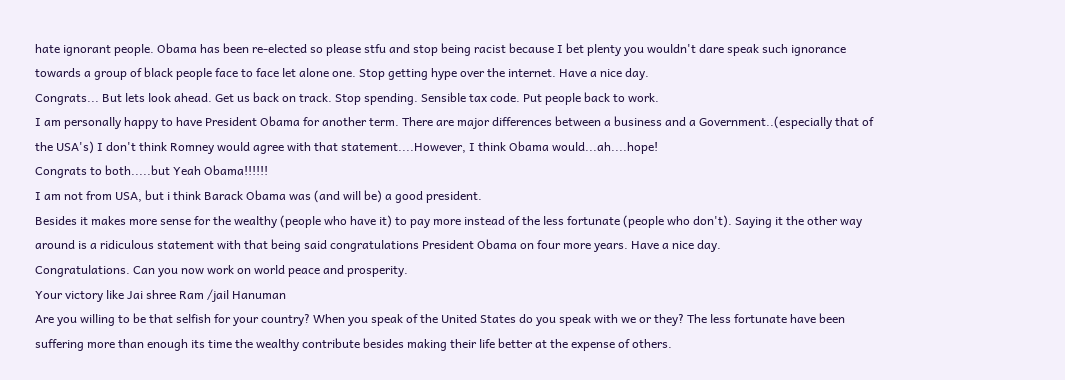hate ignorant people. Obama has been re-elected so please stfu and stop being racist because I bet plenty you wouldn't dare speak such ignorance towards a group of black people face to face let alone one. Stop getting hype over the internet. Have a nice day.
Congrats... But lets look ahead. Get us back on track. Stop spending. Sensible tax code. Put people back to work.
I am personally happy to have President Obama for another term. There are major differences between a business and a Government..(especially that of the USA's) I don't think Romney would agree with that statement....However, I think Obama would...ah....hope!
Congrats to both.....but Yeah Obama!!!!!!
I am not from USA, but i think Barack Obama was (and will be) a good president.
Besides it makes more sense for the wealthy (people who have it) to pay more instead of the less fortunate (people who don't). Saying it the other way around is a ridiculous statement with that being said congratulations President Obama on four more years. Have a nice day.
Congratulations. Can you now work on world peace and prosperity.
Your victory like Jai shree Ram /jail Hanuman
Are you willing to be that selfish for your country? When you speak of the United States do you speak with we or they? The less fortunate have been suffering more than enough its time the wealthy contribute besides making their life better at the expense of others.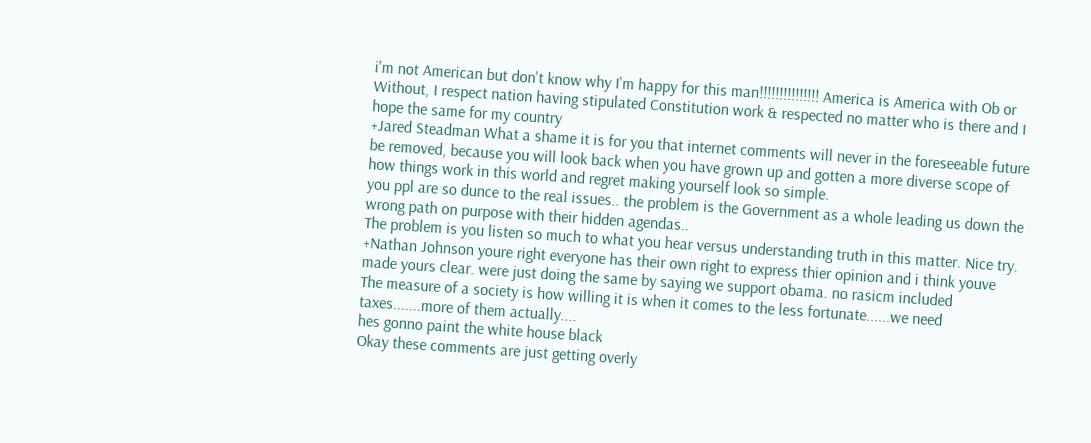i'm not American but don't know why I'm happy for this man!!!!!!!!!!!!!!! America is America with Ob or Without, I respect nation having stipulated Constitution work & respected no matter who is there and I hope the same for my country
+Jared Steadman What a shame it is for you that internet comments will never in the foreseeable future be removed, because you will look back when you have grown up and gotten a more diverse scope of how things work in this world and regret making yourself look so simple.
you ppl are so dunce to the real issues.. the problem is the Government as a whole leading us down the wrong path on purpose with their hidden agendas..
The problem is you listen so much to what you hear versus understanding truth in this matter. Nice try.
+Nathan Johnson youre right everyone has their own right to express thier opinion and i think youve made yours clear. were just doing the same by saying we support obama. no rasicm included
The measure of a society is how willing it is when it comes to the less fortunate......we need taxes.......more of them actually....
hes gonno paint the white house black
Okay these comments are just getting overly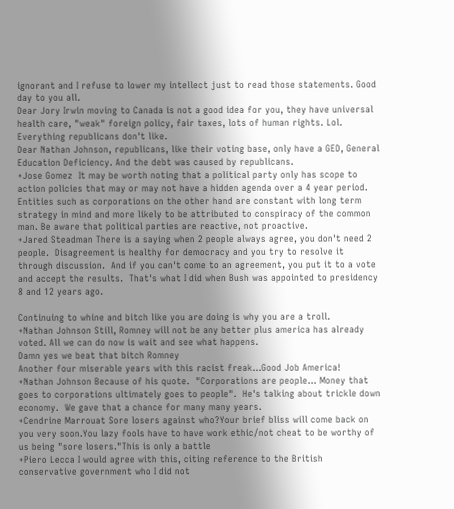ignorant and I refuse to lower my intellect just to read those statements. Good day to you all.
Dear Jory Irwin moving to Canada is not a good idea for you, they have universal health care, "weak" foreign policy, fair taxes, lots of human rights. Lol. Everything republicans don't like.
Dear Nathan Johnson, republicans, like their voting base, only have a GED, General Education Deficiency. And the debt was caused by republicans.
+Jose Gomez  It may be worth noting that a political party only has scope to action policies that may or may not have a hidden agenda over a 4 year period. Entities such as corporations on the other hand are constant with long term strategy in mind and more likely to be attributed to conspiracy of the common man. Be aware that political parties are reactive, not proactive.
+Jared Steadman There is a saying when 2 people always agree, you don't need 2 people.  Disagreement is healthy for democracy and you try to resolve it through discussion.  And if you can't come to an agreement, you put it to a vote and accept the results.  That's what I did when Bush was appointed to presidency 8 and 12 years ago.

Continuing to whine and bitch like you are doing is why you are a troll.
+Nathan Johnson Still, Romney will not be any better plus america has already voted. All we can do now is wait and see what happens.
Damn yes we beat that bitch Romney
Another four miserable years with this racist freak...Good Job America!
+Nathan Johnson Because of his quote.  "Corporations are people... Money that goes to corporations ultimately goes to people".  He's talking about trickle down economy.  We gave that a chance for many many years.
+Cendrine Marrouat Sore losers against who?Your brief bliss will come back on you very soon.You lazy fools have to have work ethic/not cheat to be worthy of us being "sore losers."This is only a battle
+Piero Lecca I would agree with this, citing reference to the British conservative government who I did not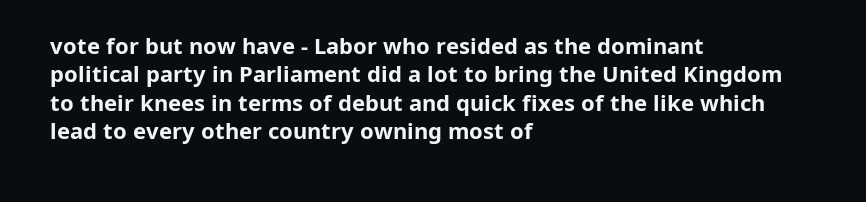vote for but now have - Labor who resided as the dominant political party in Parliament did a lot to bring the United Kingdom to their knees in terms of debut and quick fixes of the like which lead to every other country owning most of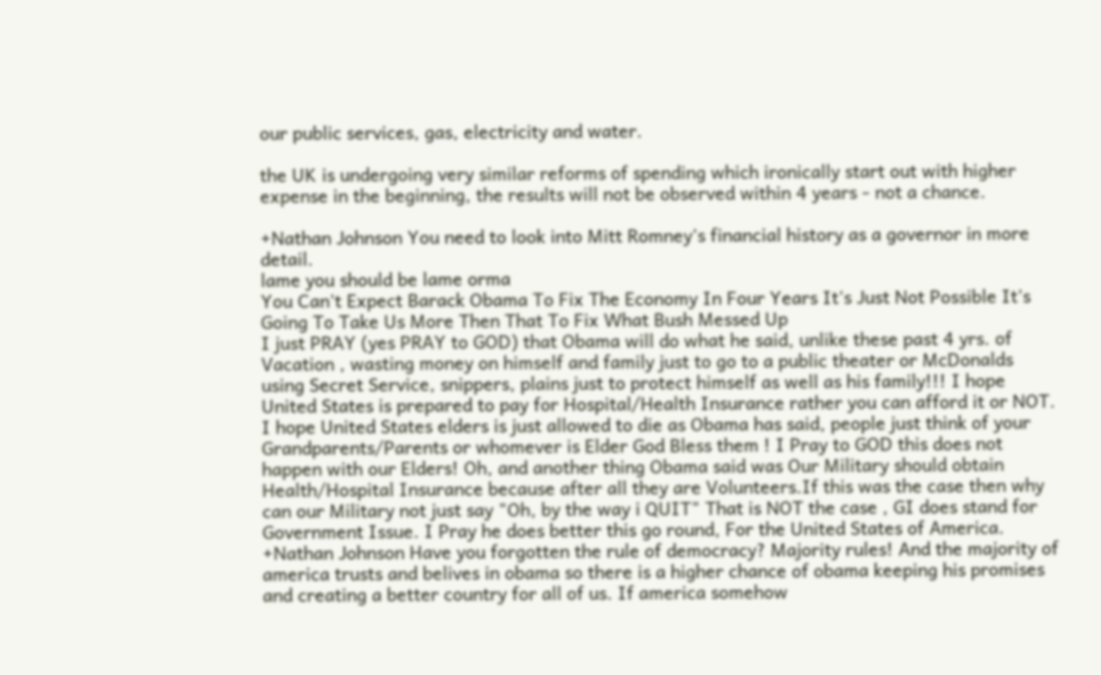our public services, gas, electricity and water.

the UK is undergoing very similar reforms of spending which ironically start out with higher expense in the beginning, the results will not be observed within 4 years - not a chance.

+Nathan Johnson You need to look into Mitt Romney's financial history as a governor in more detail.
lame you should be lame orma
You Can't Expect Barack Obama To Fix The Economy In Four Years It's Just Not Possible It's Going To Take Us More Then That To Fix What Bush Messed Up
I just PRAY (yes PRAY to GOD) that Obama will do what he said, unlike these past 4 yrs. of Vacation , wasting money on himself and family just to go to a public theater or McDonalds using Secret Service, snippers, plains just to protect himself as well as his family!!! I hope United States is prepared to pay for Hospital/Health Insurance rather you can afford it or NOT. I hope United States elders is just allowed to die as Obama has said, people just think of your Grandparents/Parents or whomever is Elder God Bless them ! I Pray to GOD this does not happen with our Elders! Oh, and another thing Obama said was Our Military should obtain Health/Hospital Insurance because after all they are Volunteers.If this was the case then why can our Military not just say "Oh, by the way i QUIT" That is NOT the case , GI does stand for Government Issue. I Pray he does better this go round, For the United States of America.
+Nathan Johnson Have you forgotten the rule of democracy? Majority rules! And the majority of america trusts and belives in obama so there is a higher chance of obama keeping his promises and creating a better country for all of us. If america somehow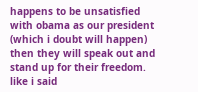happens to be unsatisfied with obama as our president (which i doubt will happen) then they will speak out and stand up for their freedom. like i said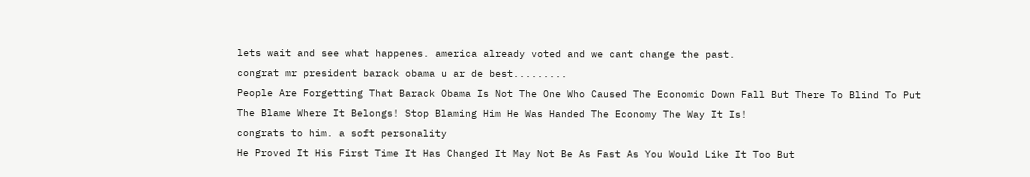lets wait and see what happenes. america already voted and we cant change the past.
congrat mr president barack obama u ar de best.........
People Are Forgetting That Barack Obama Is Not The One Who Caused The Economic Down Fall But There To Blind To Put The Blame Where It Belongs! Stop Blaming Him He Was Handed The Economy The Way It Is!
congrats to him. a soft personality
He Proved It His First Time It Has Changed It May Not Be As Fast As You Would Like It Too But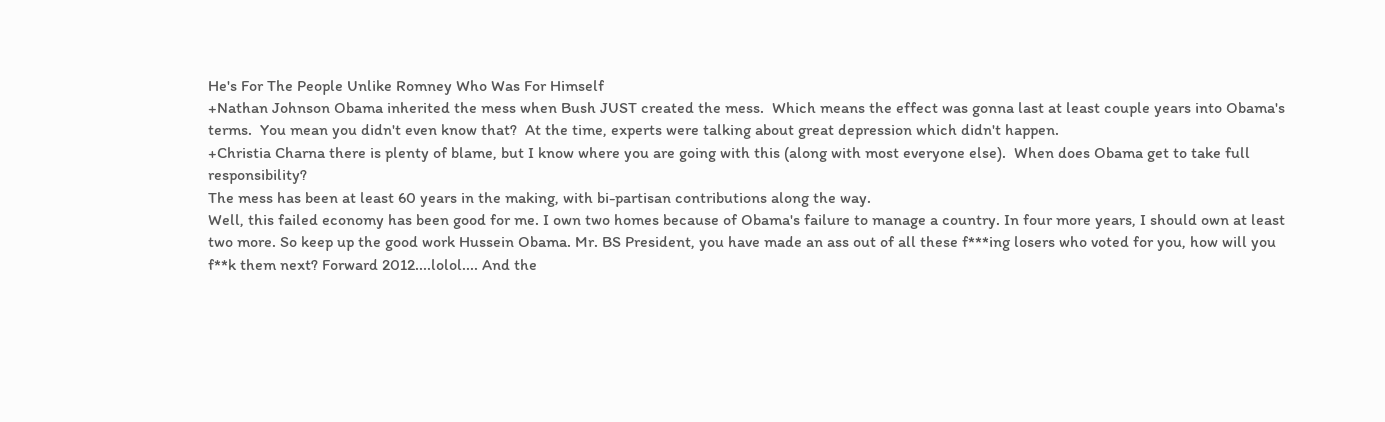He's For The People Unlike Romney Who Was For Himself
+Nathan Johnson Obama inherited the mess when Bush JUST created the mess.  Which means the effect was gonna last at least couple years into Obama's terms.  You mean you didn't even know that?  At the time, experts were talking about great depression which didn't happen.
+Christia Charna there is plenty of blame, but I know where you are going with this (along with most everyone else).  When does Obama get to take full responsibility?
The mess has been at least 60 years in the making, with bi-partisan contributions along the way.
Well, this failed economy has been good for me. I own two homes because of Obama's failure to manage a country. In four more years, I should own at least two more. So keep up the good work Hussein Obama. Mr. BS President, you have made an ass out of all these f***ing losers who voted for you, how will you f**k them next? Forward 2012....lolol.... And the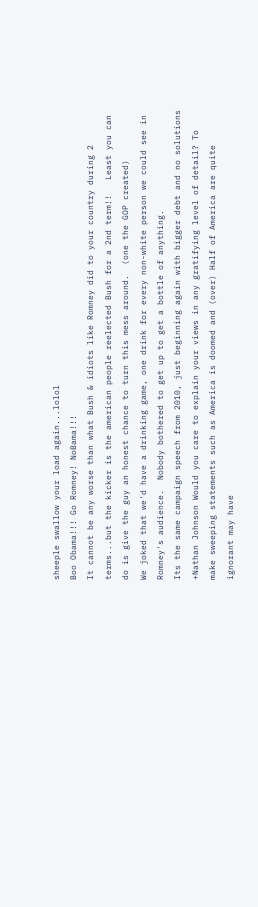sheeple swallow your load again...lolol
Boo Obama!!! Go Romney! NoBama!!!
It cannot be any worse than what Bush & idiots like Romney did to your country during 2 terms...but the kicker is the american people reelected Bush for a 2nd term!!   Least you can do is give the guy an honest chance to turn this mess around.  (one the GOP created)
We joked that we'd have a drinking game, one drink for every non-white person we could see in Romney's audience.  Nobody bothered to get up to get a bottle of anything.
Its the same campaign speech from 2010, just beginning again with bigger debt and no solutions
+Nathan Johnson Would you care to explain your views in any gratifying level of detail? To make sweeping statements such as America is doomed and (over) Half of America are quite ignorant may have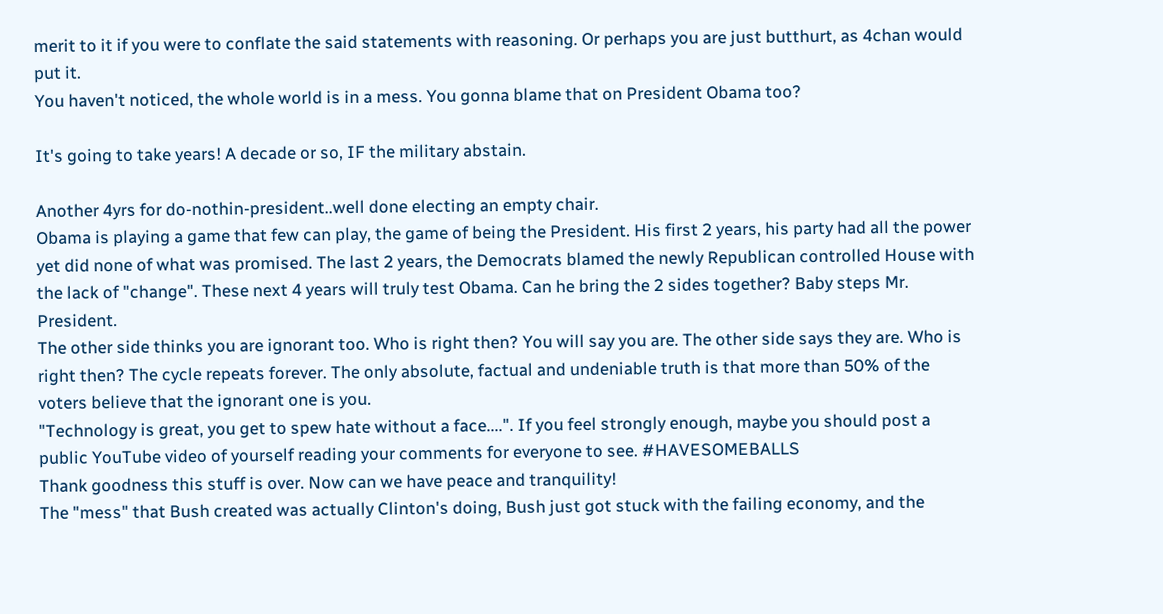merit to it if you were to conflate the said statements with reasoning. Or perhaps you are just butthurt, as 4chan would put it.
You haven't noticed, the whole world is in a mess. You gonna blame that on President Obama too?

It's going to take years! A decade or so, IF the military abstain.

Another 4yrs for do-nothin-president..well done electing an empty chair.
Obama is playing a game that few can play, the game of being the President. His first 2 years, his party had all the power yet did none of what was promised. The last 2 years, the Democrats blamed the newly Republican controlled House with the lack of "change". These next 4 years will truly test Obama. Can he bring the 2 sides together? Baby steps Mr. President.
The other side thinks you are ignorant too. Who is right then? You will say you are. The other side says they are. Who is right then? The cycle repeats forever. The only absolute, factual and undeniable truth is that more than 50% of the voters believe that the ignorant one is you.
"Technology is great, you get to spew hate without a face....". If you feel strongly enough, maybe you should post a public YouTube video of yourself reading your comments for everyone to see. #HAVESOMEBALLS
Thank goodness this stuff is over. Now can we have peace and tranquility!
The "mess" that Bush created was actually Clinton's doing, Bush just got stuck with the failing economy, and the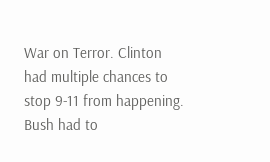War on Terror. Clinton had multiple chances to stop 9-11 from happening. Bush had to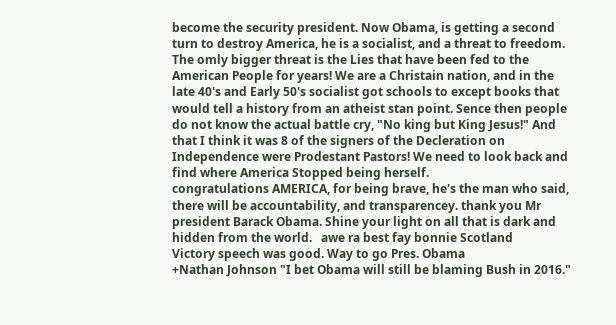become the security president. Now Obama, is getting a second turn to destroy America, he is a socialist, and a threat to freedom. The omly bigger threat is the Lies that have been fed to the American People for years! We are a Christain nation, and in the late 40's and Early 50's socialist got schools to except books that would tell a history from an atheist stan point. Sence then people do not know the actual battle cry, "No king but King Jesus!" And that I think it was 8 of the signers of the Decleration on Independence were Prodestant Pastors! We need to look back and find where America Stopped being herself.
congratulations AMERICA, for being brave, he's the man who said, there will be accountability, and transparencey. thank you Mr president Barack Obama. Shine your light on all that is dark and hidden from the world.   awe ra best fay bonnie Scotland
Victory speech was good. Way to go Pres. Obama
+Nathan Johnson "I bet Obama will still be blaming Bush in 2016."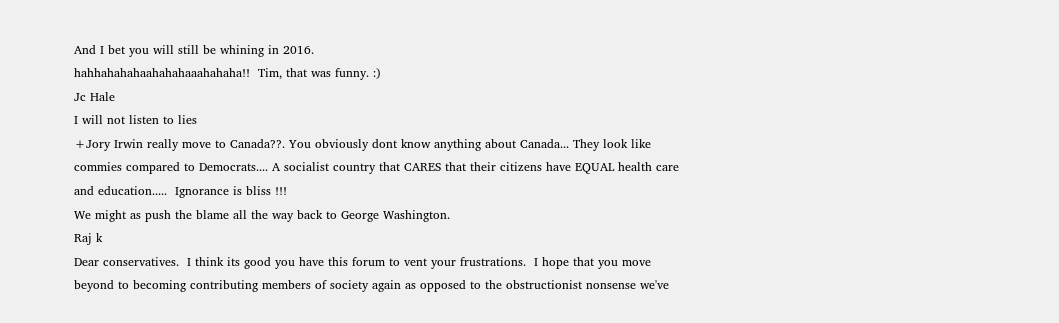And I bet you will still be whining in 2016.
hahhahahahaahahahaaahahaha!!  Tim, that was funny. :)
Jc Hale
I will not listen to lies
+Jory Irwin really move to Canada??. You obviously dont know anything about Canada... They look like commies compared to Democrats.... A socialist country that CARES that their citizens have EQUAL health care and education.....  Ignorance is bliss !!!
We might as push the blame all the way back to George Washington.
Raj k
Dear conservatives.  I think its good you have this forum to vent your frustrations.  I hope that you move beyond to becoming contributing members of society again as opposed to the obstructionist nonsense we've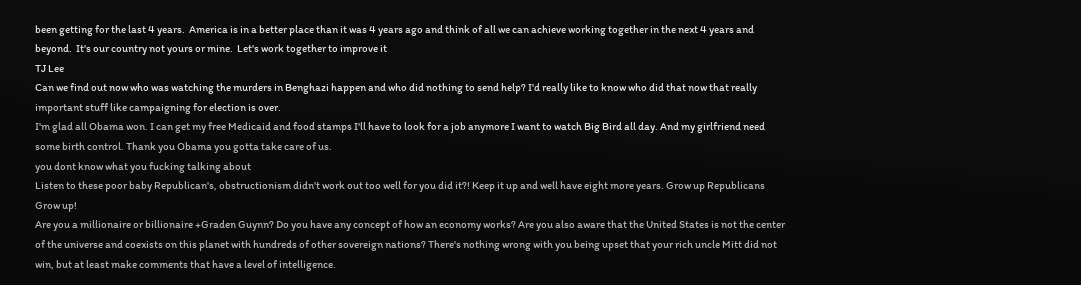been getting for the last 4 years.  America is in a better place than it was 4 years ago and think of all we can achieve working together in the next 4 years and beyond.  It's our country not yours or mine.  Let's work together to improve it
TJ Lee
Can we find out now who was watching the murders in Benghazi happen and who did nothing to send help? I'd really like to know who did that now that really important stuff like campaigning for election is over.
I'm glad all Obama won. I can get my free Medicaid and food stamps I'll have to look for a job anymore I want to watch Big Bird all day. And my girlfriend need some birth control. Thank you Obama you gotta take care of us.
you dont know what you fucking talking about
Listen to these poor baby Republican's, obstructionism didn't work out too well for you did it?! Keep it up and well have eight more years. Grow up Republicans Grow up!
Are you a millionaire or billionaire +Graden Guynn? Do you have any concept of how an economy works? Are you also aware that the United States is not the center of the universe and coexists on this planet with hundreds of other sovereign nations? There's nothing wrong with you being upset that your rich uncle Mitt did not win, but at least make comments that have a level of intelligence.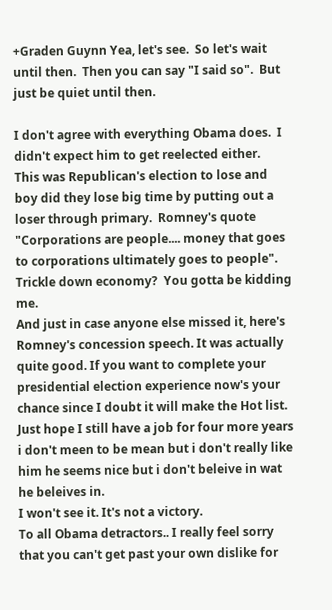+Graden Guynn Yea, let's see.  So let's wait until then.  Then you can say "I said so".  But just be quiet until then.

I don't agree with everything Obama does.  I didn't expect him to get reelected either.  This was Republican's election to lose and boy did they lose big time by putting out a loser through primary.  Romney's quote "Corporations are people.... money that goes to corporations ultimately goes to people".  Trickle down economy?  You gotta be kidding me.
And just in case anyone else missed it, here's Romney's concession speech. It was actually quite good. If you want to complete your presidential election experience now's your chance since I doubt it will make the Hot list.
Just hope I still have a job for four more years
i don't meen to be mean but i don't really like him he seems nice but i don't beleive in wat he beleives in.
I won't see it. It's not a victory.
To all Obama detractors.. I really feel sorry that you can't get past your own dislike for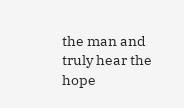the man and truly hear the hope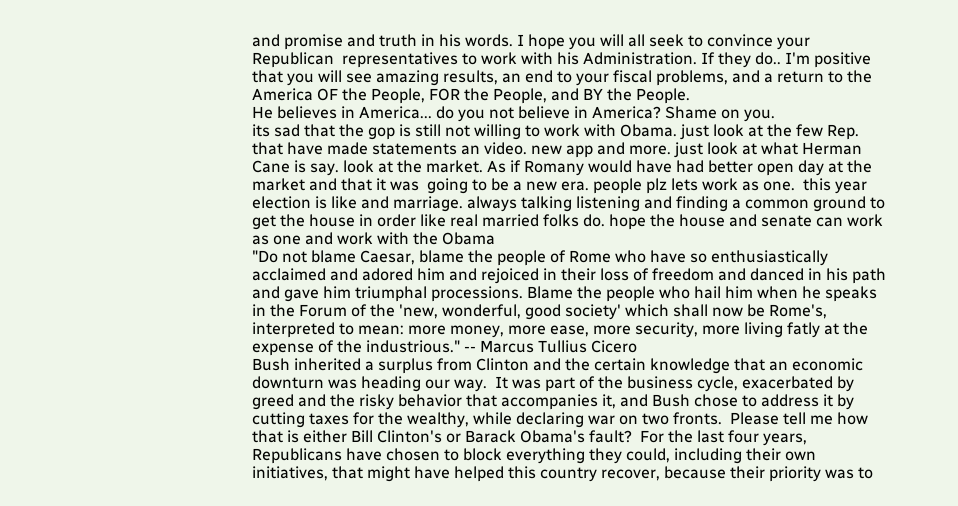and promise and truth in his words. I hope you will all seek to convince your Republican  representatives to work with his Administration. If they do.. I'm positive that you will see amazing results, an end to your fiscal problems, and a return to the America OF the People, FOR the People, and BY the People.
He believes in America... do you not believe in America? Shame on you.
its sad that the gop is still not willing to work with Obama. just look at the few Rep. that have made statements an video. new app and more. just look at what Herman Cane is say. look at the market. As if Romany would have had better open day at the market and that it was  going to be a new era. people plz lets work as one.  this year election is like and marriage. always talking listening and finding a common ground to get the house in order like real married folks do. hope the house and senate can work as one and work with the Obama
"Do not blame Caesar, blame the people of Rome who have so enthusiastically acclaimed and adored him and rejoiced in their loss of freedom and danced in his path and gave him triumphal processions. Blame the people who hail him when he speaks in the Forum of the 'new, wonderful, good society' which shall now be Rome's, interpreted to mean: more money, more ease, more security, more living fatly at the expense of the industrious." -- Marcus Tullius Cicero
Bush inherited a surplus from Clinton and the certain knowledge that an economic downturn was heading our way.  It was part of the business cycle, exacerbated by greed and the risky behavior that accompanies it, and Bush chose to address it by cutting taxes for the wealthy, while declaring war on two fronts.  Please tell me how that is either Bill Clinton's or Barack Obama's fault?  For the last four years, Republicans have chosen to block everything they could, including their own initiatives, that might have helped this country recover, because their priority was to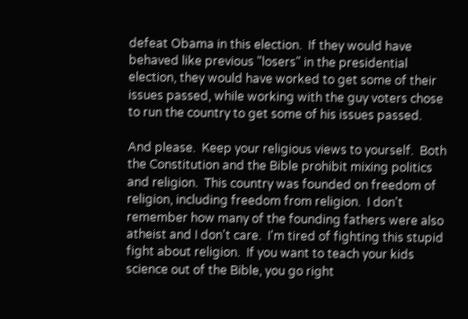defeat Obama in this election.  If they would have behaved like previous "losers" in the presidential election, they would have worked to get some of their issues passed, while working with the guy voters chose to run the country to get some of his issues passed.

And please.  Keep your religious views to yourself.  Both the Constitution and the Bible prohibit mixing politics and religion.  This country was founded on freedom of religion, including freedom from religion.  I don't remember how many of the founding fathers were also atheist and I don't care.  I'm tired of fighting this stupid fight about religion.  If you want to teach your kids science out of the Bible, you go right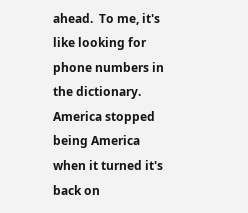ahead.  To me, it's like looking for phone numbers in the dictionary.  America stopped being America when it turned it's back on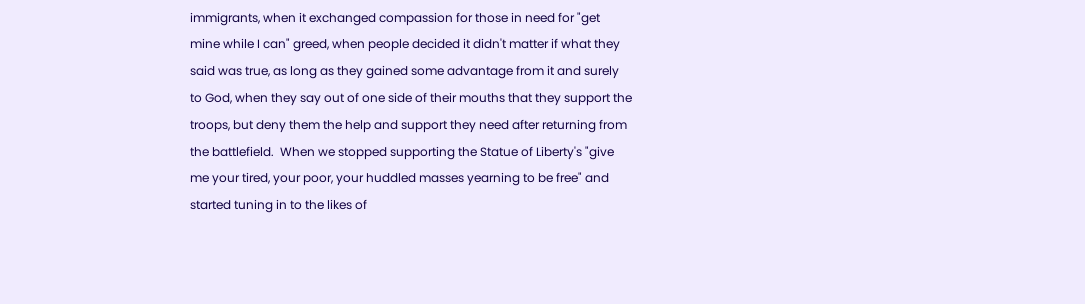immigrants, when it exchanged compassion for those in need for "get mine while I can" greed, when people decided it didn't matter if what they said was true, as long as they gained some advantage from it and surely to God, when they say out of one side of their mouths that they support the troops, but deny them the help and support they need after returning from the battlefield.  When we stopped supporting the Statue of Liberty's "give me your tired, your poor, your huddled masses yearning to be free" and started tuning in to the likes of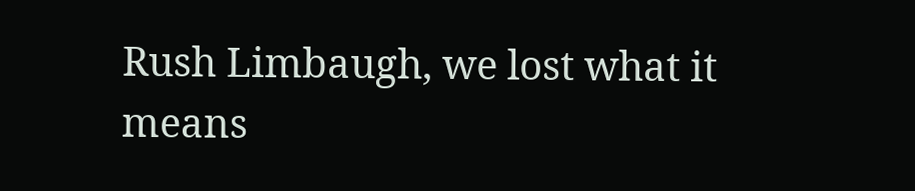Rush Limbaugh, we lost what it means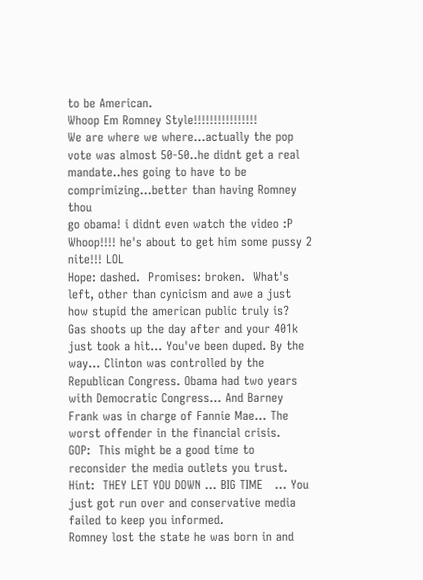to be American.
Whoop Em Romney Style!!!!!!!!!!!!!!!!
We are where we where...actually the pop vote was almost 50-50..he didnt get a real mandate..hes going to have to be comprimizing...better than having Romney thou
go obama! i didnt even watch the video :P
Whoop!!!! he's about to get him some pussy 2 nite!!! LOL
Hope: dashed.  Promises: broken.  What's left, other than cynicism and awe a just how stupid the american public truly is?
Gas shoots up the day after and your 401k just took a hit... You've been duped. By the way... Clinton was controlled by the Republican Congress. Obama had two years with Democratic Congress... And Barney Frank was in charge of Fannie Mae... The worst offender in the financial crisis.
GOP:  This might be a good time to reconsider the media outlets you trust.  Hint:  THEY LET YOU DOWN ... BIG TIME   ... You just got run over and conservative media failed to keep you informed.
Romney lost the state he was born in and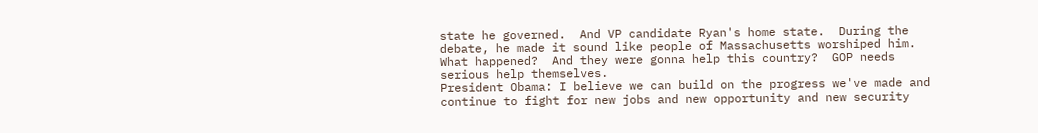state he governed.  And VP candidate Ryan's home state.  During the debate, he made it sound like people of Massachusetts worshiped him.  What happened?  And they were gonna help this country?  GOP needs serious help themselves.
President Obama: I believe we can build on the progress we've made and continue to fight for new jobs and new opportunity and new security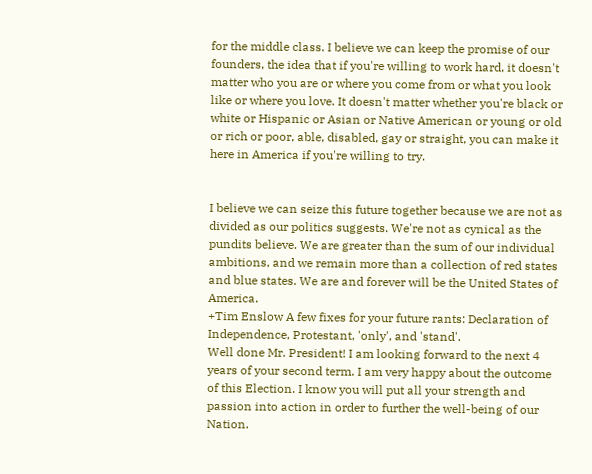for the middle class. I believe we can keep the promise of our founders, the idea that if you're willing to work hard, it doesn't matter who you are or where you come from or what you look like or where you love. It doesn't matter whether you're black or white or Hispanic or Asian or Native American or young or old or rich or poor, able, disabled, gay or straight, you can make it here in America if you're willing to try.


I believe we can seize this future together because we are not as divided as our politics suggests. We're not as cynical as the pundits believe. We are greater than the sum of our individual ambitions, and we remain more than a collection of red states and blue states. We are and forever will be the United States of America.
+Tim Enslow A few fixes for your future rants: Declaration of Independence, Protestant, 'only', and 'stand'.
Well done Mr. President! I am looking forward to the next 4 years of your second term. I am very happy about the outcome of this Election. I know you will put all your strength and passion into action in order to further the well-being of our Nation.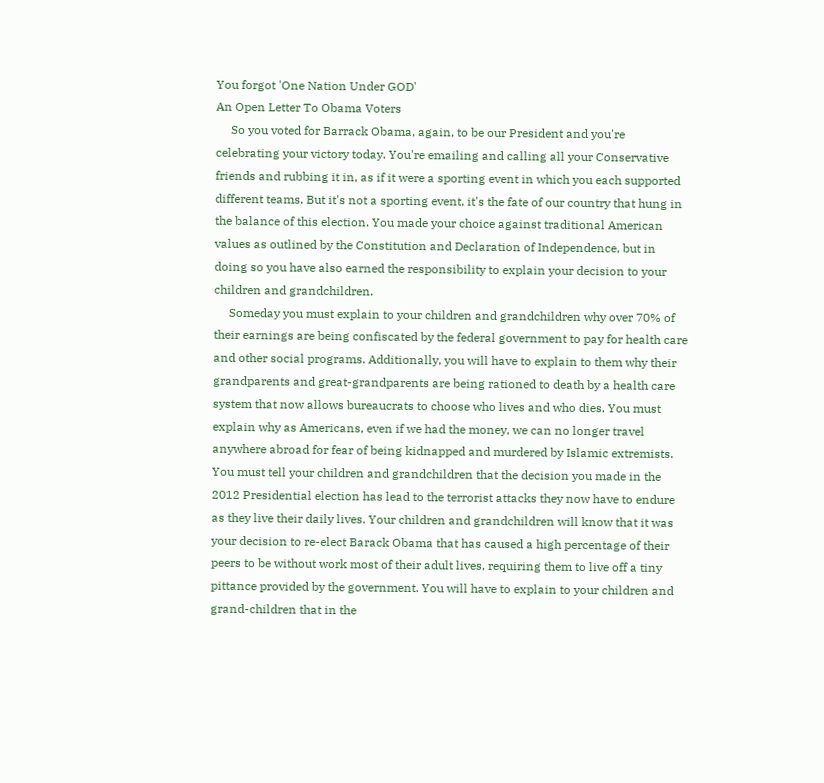You forgot 'One Nation Under GOD'
An Open Letter To Obama Voters
     So you voted for Barrack Obama, again, to be our President and you're celebrating your victory today. You're emailing and calling all your Conservative friends and rubbing it in, as if it were a sporting event in which you each supported different teams. But it's not a sporting event, it's the fate of our country that hung in the balance of this election. You made your choice against traditional American values as outlined by the Constitution and Declaration of Independence, but in doing so you have also earned the responsibility to explain your decision to your children and grandchildren.
     Someday you must explain to your children and grandchildren why over 70% of their earnings are being confiscated by the federal government to pay for health care and other social programs. Additionally, you will have to explain to them why their grandparents and great-grandparents are being rationed to death by a health care system that now allows bureaucrats to choose who lives and who dies. You must explain why as Americans, even if we had the money, we can no longer travel anywhere abroad for fear of being kidnapped and murdered by Islamic extremists. You must tell your children and grandchildren that the decision you made in the 2012 Presidential election has lead to the terrorist attacks they now have to endure as they live their daily lives. Your children and grandchildren will know that it was your decision to re-elect Barack Obama that has caused a high percentage of their peers to be without work most of their adult lives, requiring them to live off a tiny pittance provided by the government. You will have to explain to your children and grand-children that in the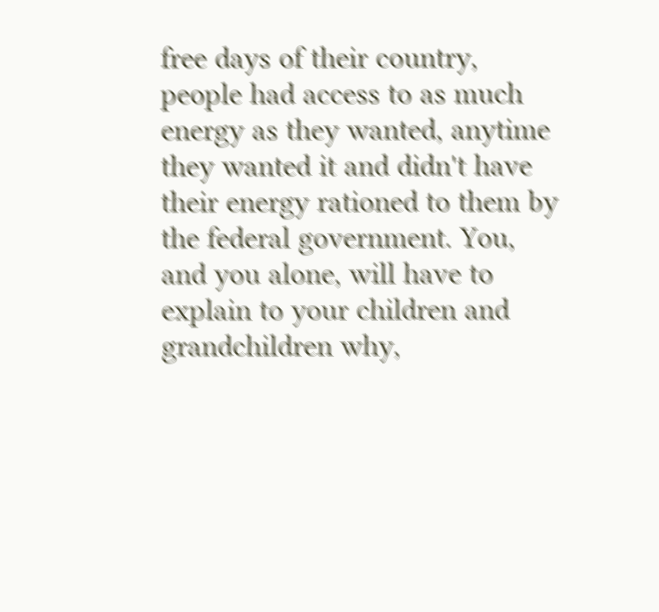free days of their country, people had access to as much energy as they wanted, anytime they wanted it and didn't have their energy rationed to them by the federal government. You, and you alone, will have to explain to your children and grandchildren why,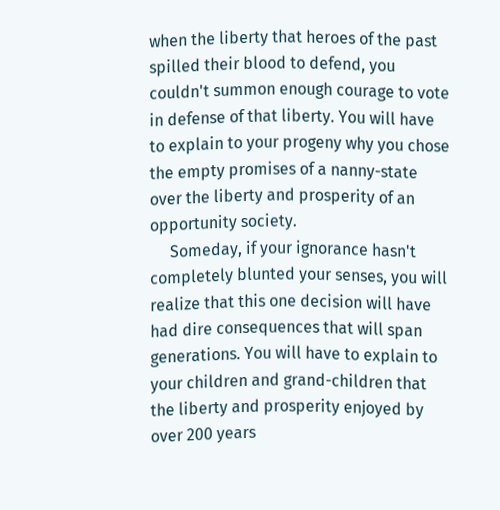when the liberty that heroes of the past spilled their blood to defend, you couldn't summon enough courage to vote in defense of that liberty. You will have to explain to your progeny why you chose the empty promises of a nanny-state over the liberty and prosperity of an opportunity society.
     Someday, if your ignorance hasn't completely blunted your senses, you will realize that this one decision will have had dire consequences that will span generations. You will have to explain to your children and grand-children that the liberty and prosperity enjoyed by over 200 years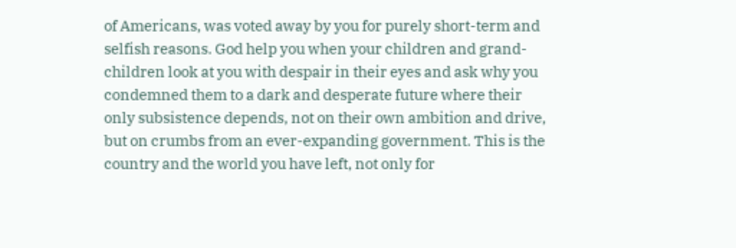of Americans, was voted away by you for purely short-term and selfish reasons. God help you when your children and grand-children look at you with despair in their eyes and ask why you condemned them to a dark and desperate future where their only subsistence depends, not on their own ambition and drive, but on crumbs from an ever-expanding government. This is the country and the world you have left, not only for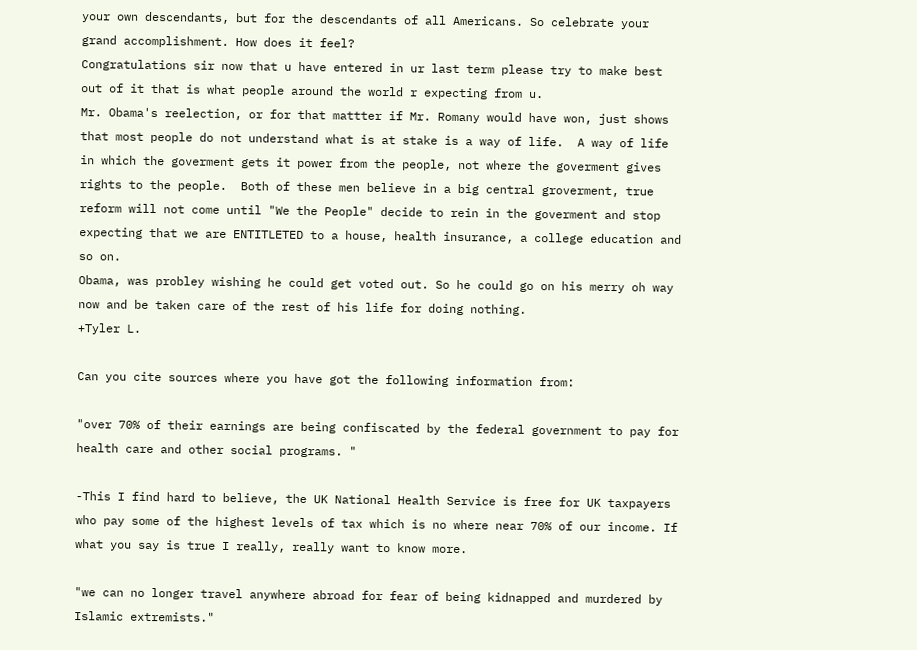your own descendants, but for the descendants of all Americans. So celebrate your grand accomplishment. How does it feel?
Congratulations sir now that u have entered in ur last term please try to make best out of it that is what people around the world r expecting from u.
Mr. Obama's reelection, or for that mattter if Mr. Romany would have won, just shows that most people do not understand what is at stake is a way of life.  A way of life in which the goverment gets it power from the people, not where the goverment gives rights to the people.  Both of these men believe in a big central groverment, true reform will not come until "We the People" decide to rein in the goverment and stop expecting that we are ENTITLETED to a house, health insurance, a college education and so on.
Obama, was probley wishing he could get voted out. So he could go on his merry oh way now and be taken care of the rest of his life for doing nothing.
+Tyler L.

Can you cite sources where you have got the following information from:

"over 70% of their earnings are being confiscated by the federal government to pay for health care and other social programs. "

-This I find hard to believe, the UK National Health Service is free for UK taxpayers who pay some of the highest levels of tax which is no where near 70% of our income. If what you say is true I really, really want to know more.

"we can no longer travel anywhere abroad for fear of being kidnapped and murdered by Islamic extremists."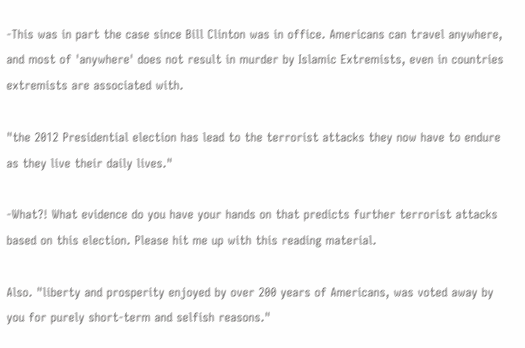-This was in part the case since Bill Clinton was in office. Americans can travel anywhere, and most of 'anywhere' does not result in murder by Islamic Extremists, even in countries extremists are associated with.

"the 2012 Presidential election has lead to the terrorist attacks they now have to endure as they live their daily lives."

-What?! What evidence do you have your hands on that predicts further terrorist attacks based on this election. Please hit me up with this reading material.

Also. "liberty and prosperity enjoyed by over 200 years of Americans, was voted away by you for purely short-term and selfish reasons."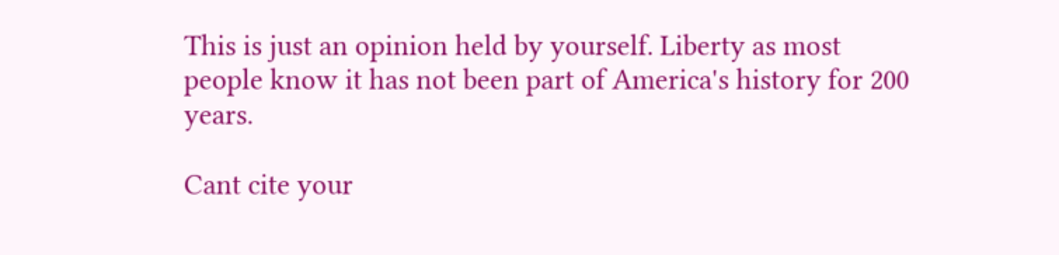This is just an opinion held by yourself. Liberty as most people know it has not been part of America's history for 200 years.

Cant cite your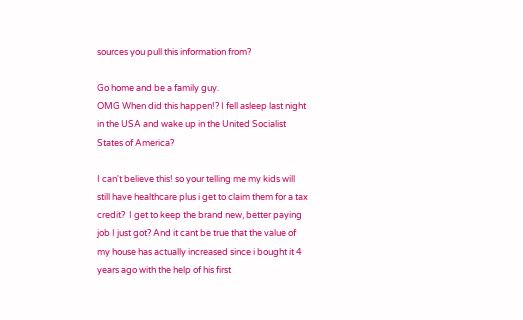sources you pull this information from?

Go home and be a family guy.
OMG When did this happen!? I fell asleep last night in the USA and wake up in the United Socialist States of America?

I can't believe this! so your telling me my kids will still have healthcare plus i get to claim them for a tax credit?  I get to keep the brand new, better paying job I just got? And it cant be true that the value of my house has actually increased since i bought it 4 years ago with the help of his first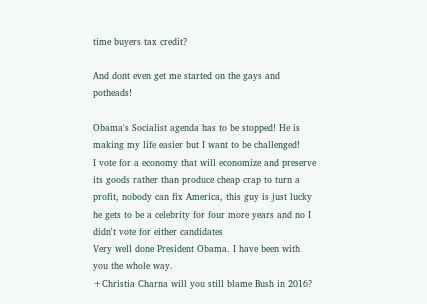time buyers tax credit?

And dont even get me started on the gays and potheads!

Obama's Socialist agenda has to be stopped! He is making my life easier but I want to be challenged!
I vote for a economy that will economize and preserve its goods rather than produce cheap crap to turn a profit, nobody can fix America, this guy is just lucky he gets to be a celebrity for four more years and no I didn't vote for either candidates
Very well done President Obama. I have been with you the whole way.
+Christia Charna will you still blame Bush in 2016?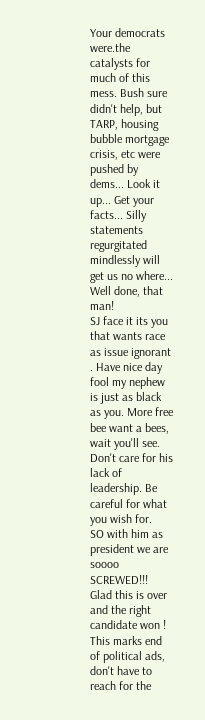Your democrats were.the catalysts for much of this mess. Bush sure didn't help, but TARP, housing bubble mortgage crisis, etc were pushed by dems... Look it up... Get your facts... Silly statements regurgitated mindlessly will get us no where...
Well done, that man!
SJ face it its you that wants race as issue ignorant . Have nice day fool my nephew is just as black as you. More free bee want a bees, wait you'll see. Don't care for his lack of leadership. Be careful for what you wish for.
SO with him as president we are soooo SCREWED!!!
Glad this is over and the right candidate won ! This marks end of political ads, don't have to reach for the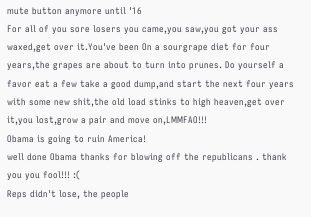mute button anymore until '16
For all of you sore losers you came,you saw,you got your ass waxed,get over it.You've been On a sourgrape diet for four years,the grapes are about to turn into prunes. Do yourself a favor eat a few take a good dump,and start the next four years with some new shit,the old load stinks to high heaven,get over it,you lost,grow a pair and move on,LMMFAO!!!
Obama is going to ruin America!
well done Obama thanks for blowing off the republicans . thank you you fool!!! :(
Reps didn't lose, the people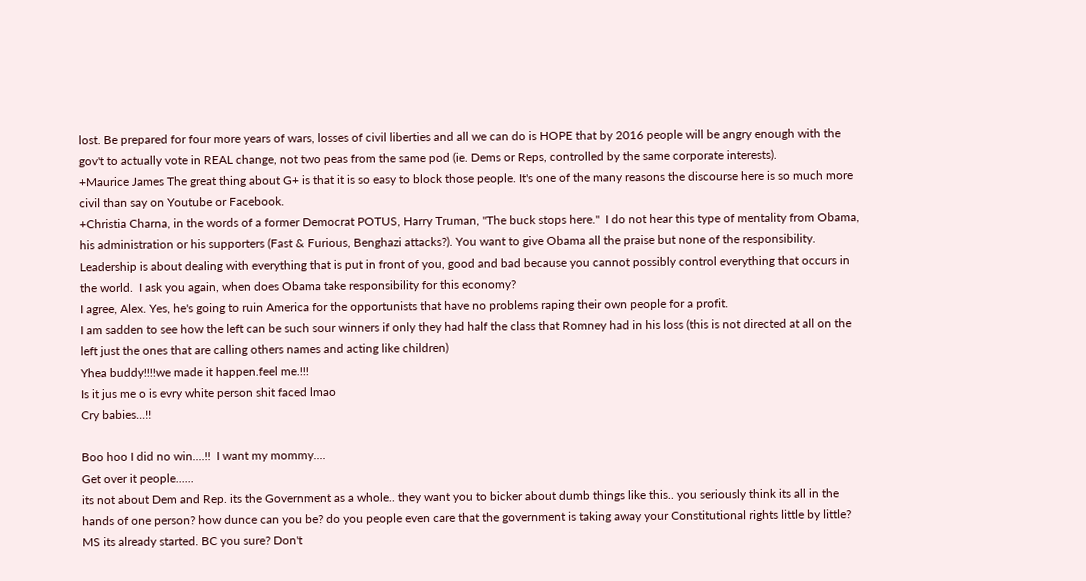lost. Be prepared for four more years of wars, losses of civil liberties and all we can do is HOPE that by 2016 people will be angry enough with the gov't to actually vote in REAL change, not two peas from the same pod (ie. Dems or Reps, controlled by the same corporate interests).
+Maurice James The great thing about G+ is that it is so easy to block those people. It's one of the many reasons the discourse here is so much more civil than say on Youtube or Facebook.
+Christia Charna, in the words of a former Democrat POTUS, Harry Truman, "The buck stops here."  I do not hear this type of mentality from Obama, his administration or his supporters (Fast & Furious, Benghazi attacks?). You want to give Obama all the praise but none of the responsibility.  Leadership is about dealing with everything that is put in front of you, good and bad because you cannot possibly control everything that occurs in the world.  I ask you again, when does Obama take responsibility for this economy?
I agree, Alex. Yes, he's going to ruin America for the opportunists that have no problems raping their own people for a profit.
I am sadden to see how the left can be such sour winners if only they had half the class that Romney had in his loss (this is not directed at all on the left just the ones that are calling others names and acting like children)
Yhea buddy!!!!we made it happen.feel me.!!!
Is it jus me o is evry white person shit faced lmao
Cry babies...!!

Boo hoo I did no win....!!  I want my mommy....
Get over it people......
its not about Dem and Rep. its the Government as a whole.. they want you to bicker about dumb things like this.. you seriously think its all in the hands of one person? how dunce can you be? do you people even care that the government is taking away your Constitutional rights little by little?
MS its already started. BC you sure? Don't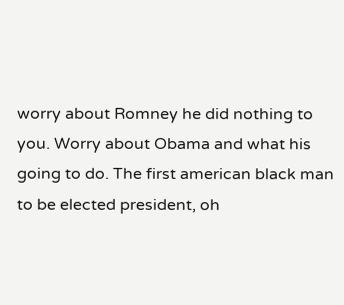worry about Romney he did nothing to you. Worry about Obama and what his going to do. The first american black man to be elected president, oh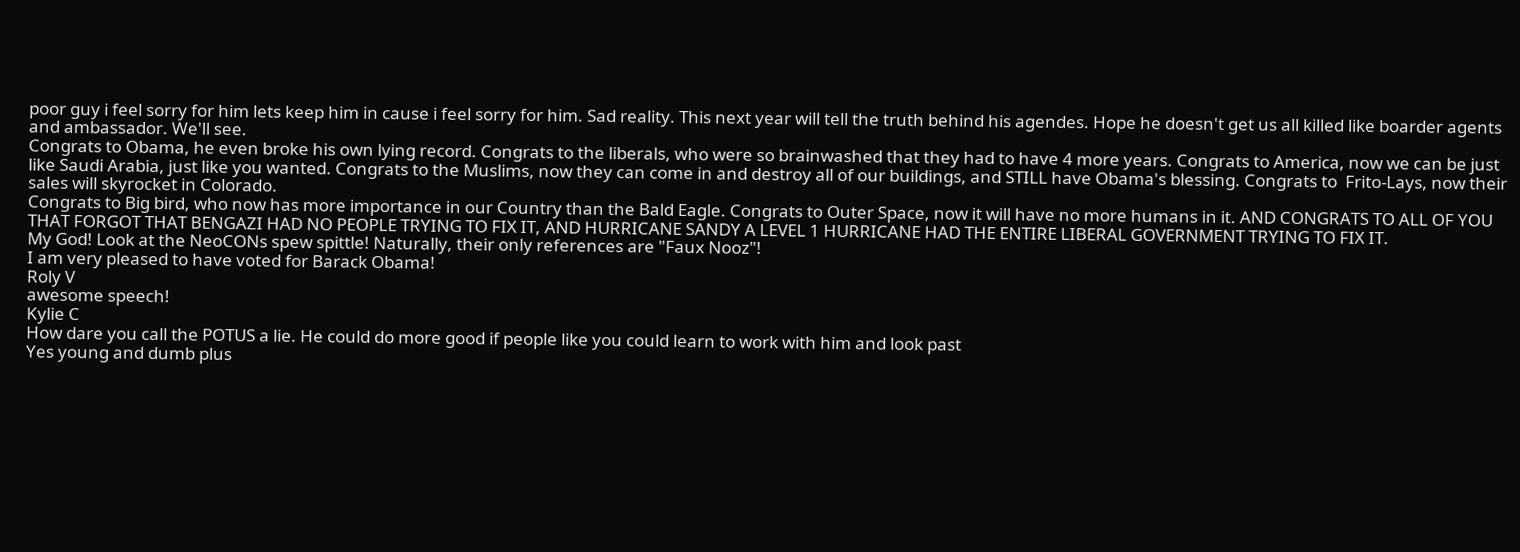poor guy i feel sorry for him lets keep him in cause i feel sorry for him. Sad reality. This next year will tell the truth behind his agendes. Hope he doesn't get us all killed like boarder agents and ambassador. We'll see.
Congrats to Obama, he even broke his own lying record. Congrats to the liberals, who were so brainwashed that they had to have 4 more years. Congrats to America, now we can be just like Saudi Arabia, just like you wanted. Congrats to the Muslims, now they can come in and destroy all of our buildings, and STILL have Obama's blessing. Congrats to  Frito-Lays, now their sales will skyrocket in Colorado.
Congrats to Big bird, who now has more importance in our Country than the Bald Eagle. Congrats to Outer Space, now it will have no more humans in it. AND CONGRATS TO ALL OF YOU THAT FORGOT THAT BENGAZI HAD NO PEOPLE TRYING TO FIX IT, AND HURRICANE SANDY A LEVEL 1 HURRICANE HAD THE ENTIRE LIBERAL GOVERNMENT TRYING TO FIX IT.
My God! Look at the NeoCONs spew spittle! Naturally, their only references are "Faux Nooz"!
I am very pleased to have voted for Barack Obama!
Roly V
awesome speech!
Kylie C
How dare you call the POTUS a lie. He could do more good if people like you could learn to work with him and look past
Yes young and dumb plus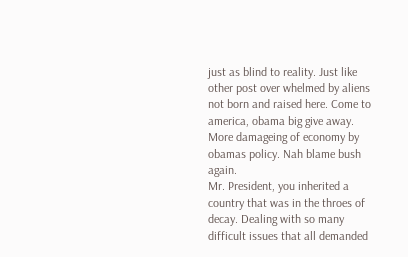just as blind to reality. Just like other post over whelmed by aliens not born and raised here. Come to america, obama big give away. More damageing of economy by obamas policy. Nah blame bush again.
Mr. President, you inherited a country that was in the throes of decay. Dealing with so many difficult issues that all demanded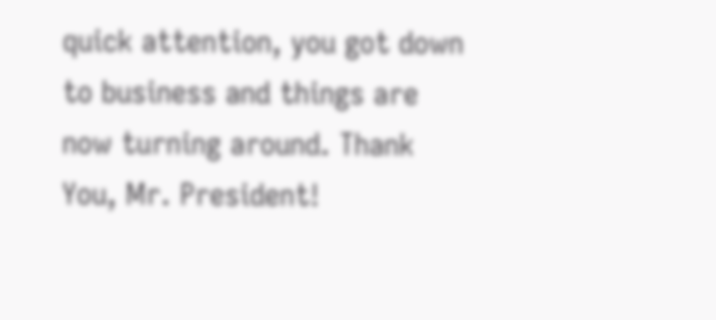quick attention, you got down to business and things are now turning around. Thank You, Mr. President!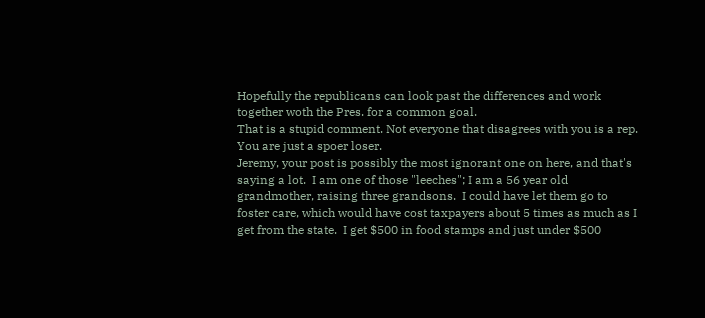Hopefully the republicans can look past the differences and work together woth the Pres. for a common goal.
That is a stupid comment. Not everyone that disagrees with you is a rep. You are just a spoer loser.
Jeremy, your post is possibly the most ignorant one on here, and that's saying a lot.  I am one of those "leeches"; I am a 56 year old grandmother, raising three grandsons.  I could have let them go to foster care, which would have cost taxpayers about 5 times as much as I get from the state.  I get $500 in food stamps and just under $500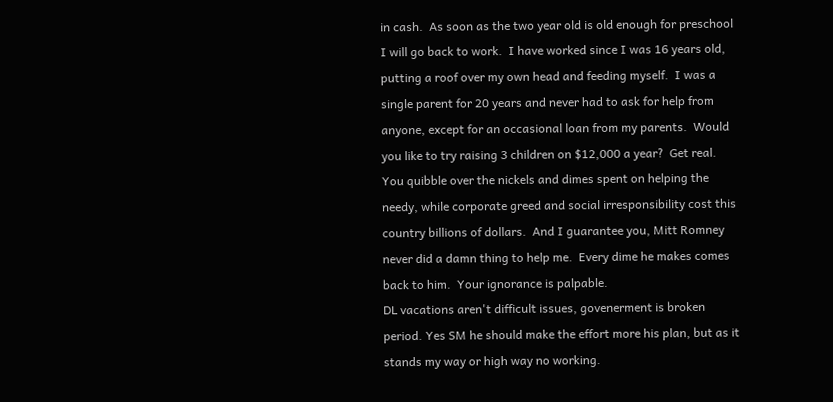in cash.  As soon as the two year old is old enough for preschool I will go back to work.  I have worked since I was 16 years old, putting a roof over my own head and feeding myself.  I was a single parent for 20 years and never had to ask for help from anyone, except for an occasional loan from my parents.  Would you like to try raising 3 children on $12,000 a year?  Get real.  You quibble over the nickels and dimes spent on helping the needy, while corporate greed and social irresponsibility cost this country billions of dollars.  And I guarantee you, Mitt Romney never did a damn thing to help me.  Every dime he makes comes back to him.  Your ignorance is palpable.
DL vacations aren't difficult issues, govenerment is broken period. Yes SM he should make the effort more his plan, but as it stands my way or high way no working.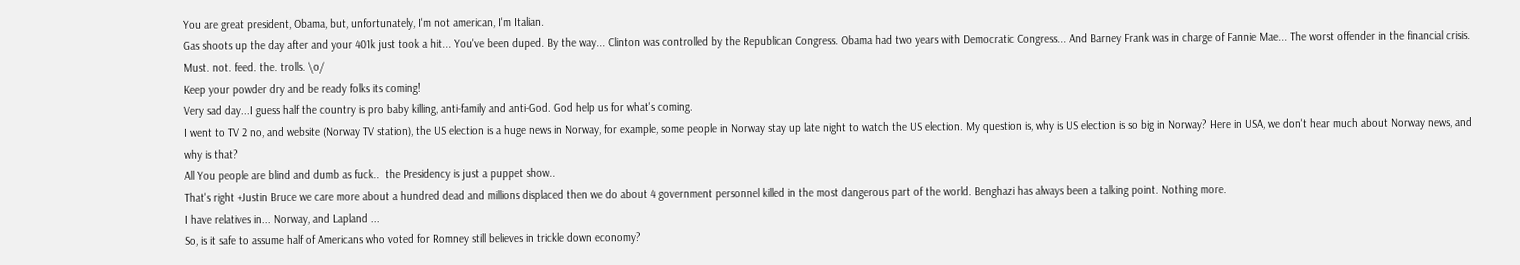You are great president, Obama, but, unfortunately, I'm not american, I'm Italian.
Gas shoots up the day after and your 401k just took a hit... You've been duped. By the way... Clinton was controlled by the Republican Congress. Obama had two years with Democratic Congress... And Barney Frank was in charge of Fannie Mae... The worst offender in the financial crisis.
Must. not. feed. the. trolls. \o/
Keep your powder dry and be ready folks its coming!
Very sad day...I guess half the country is pro baby killing, anti-family and anti-God. God help us for what's coming.
I went to TV 2 no, and website (Norway TV station), the US election is a huge news in Norway, for example, some people in Norway stay up late night to watch the US election. My question is, why is US election is so big in Norway? Here in USA, we don't hear much about Norway news, and why is that?
All You people are blind and dumb as fuck..  the Presidency is just a puppet show..
That's right +Justin Bruce we care more about a hundred dead and millions displaced then we do about 4 government personnel killed in the most dangerous part of the world. Benghazi has always been a talking point. Nothing more.
I have relatives in... Norway, and Lapland ...
So, is it safe to assume half of Americans who voted for Romney still believes in trickle down economy?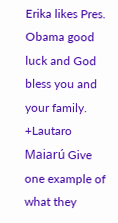Erika likes Pres. Obama good luck and God bless you and your family.
+Lautaro Maiarú Give one example of what they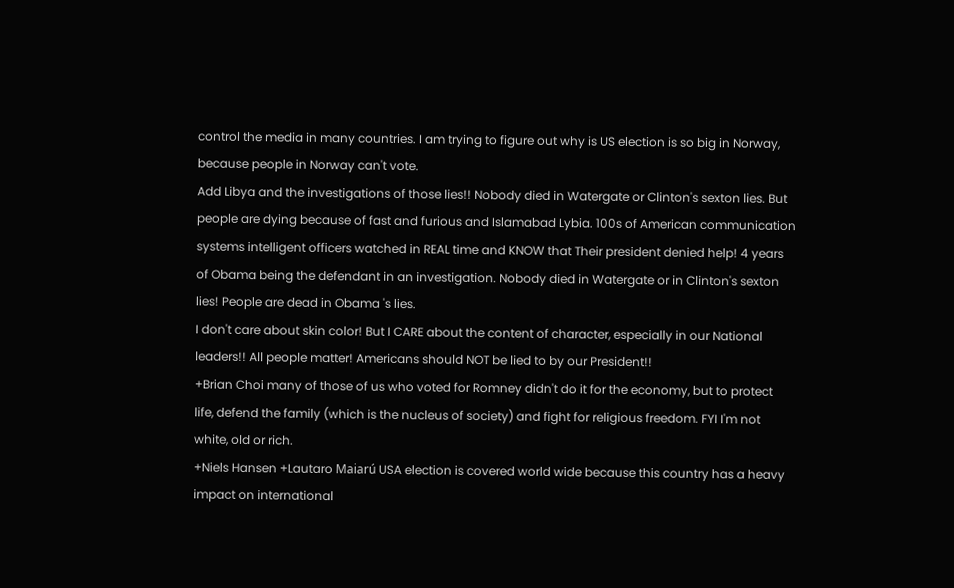control the media in many countries. I am trying to figure out why is US election is so big in Norway, because people in Norway can't vote.
Add Libya and the investigations of those lies!! Nobody died in Watergate or Clinton's sexton lies. But people are dying because of fast and furious and Islamabad Lybia. 100s of American communication systems intelligent officers watched in REAL time and KNOW that Their president denied help! 4 years of Obama being the defendant in an investigation. Nobody died in Watergate or in Clinton's sexton lies! People are dead in Obama 's lies.
I don't care about skin color! But I CARE about the content of character, especially in our National leaders!! All people matter! Americans should NOT be lied to by our President!!
+Brian Choi many of those of us who voted for Romney didn't do it for the economy, but to protect life, defend the family (which is the nucleus of society) and fight for religious freedom. FYI I'm not white, old or rich.
+Niels Hansen +Lautaro Maiarú USA election is covered world wide because this country has a heavy impact on international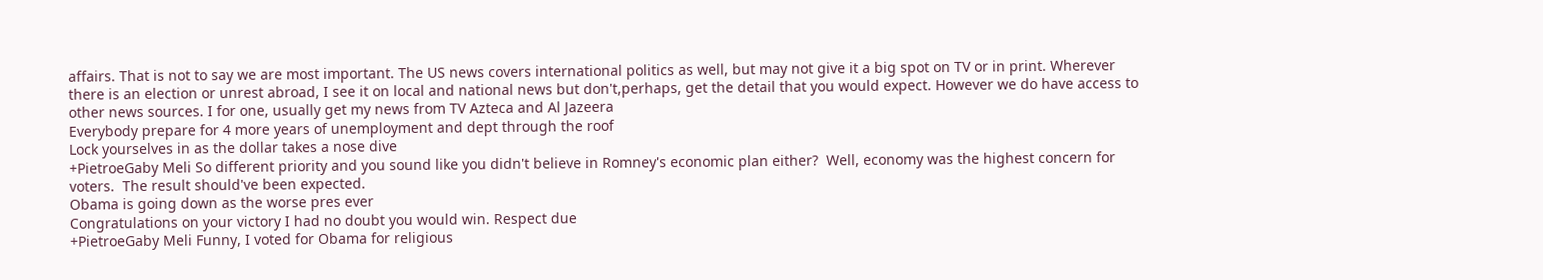affairs. That is not to say we are most important. The US news covers international politics as well, but may not give it a big spot on TV or in print. Wherever there is an election or unrest abroad, I see it on local and national news but don't,perhaps, get the detail that you would expect. However we do have access to other news sources. I for one, usually get my news from TV Azteca and Al Jazeera
Everybody prepare for 4 more years of unemployment and dept through the roof
Lock yourselves in as the dollar takes a nose dive
+PietroeGaby Meli So different priority and you sound like you didn't believe in Romney's economic plan either?  Well, economy was the highest concern for voters.  The result should've been expected.
Obama is going down as the worse pres ever
Congratulations on your victory I had no doubt you would win. Respect due
+PietroeGaby Meli Funny, I voted for Obama for religious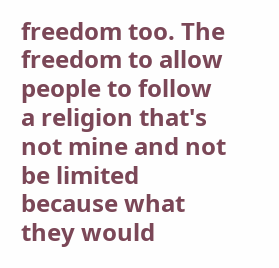freedom too. The freedom to allow people to follow a religion that's not mine and not be limited because what they would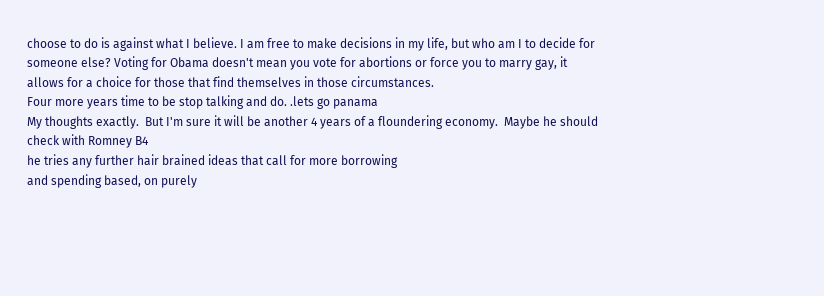choose to do is against what I believe. I am free to make decisions in my life, but who am I to decide for someone else? Voting for Obama doesn't mean you vote for abortions or force you to marry gay, it allows for a choice for those that find themselves in those circumstances.
Four more years time to be stop talking and do. .lets go panama
My thoughts exactly.  But I'm sure it will be another 4 years of a floundering economy.  Maybe he should check with Romney B4
he tries any further hair brained ideas that call for more borrowing
and spending based, on purely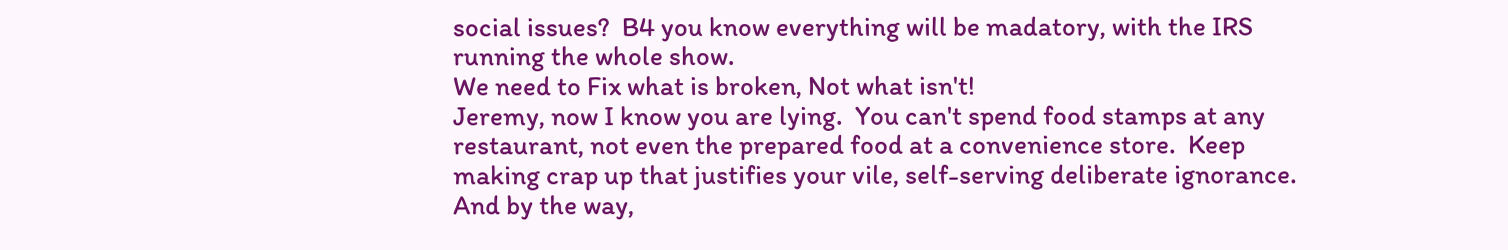social issues?  B4 you know everything will be madatory, with the IRS running the whole show.
We need to Fix what is broken, Not what isn't!
Jeremy, now I know you are lying.  You can't spend food stamps at any restaurant, not even the prepared food at a convenience store.  Keep making crap up that justifies your vile, self-serving deliberate ignorance. And by the way,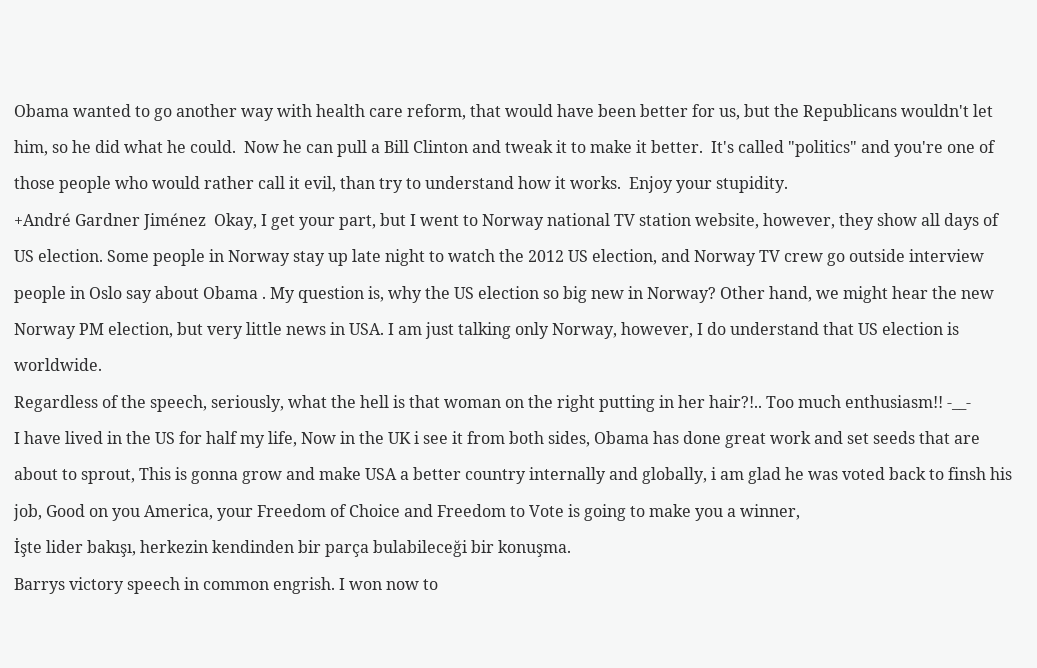Obama wanted to go another way with health care reform, that would have been better for us, but the Republicans wouldn't let him, so he did what he could.  Now he can pull a Bill Clinton and tweak it to make it better.  It's called "politics" and you're one of those people who would rather call it evil, than try to understand how it works.  Enjoy your stupidity.
+André Gardner Jiménez  Okay, I get your part, but I went to Norway national TV station website, however, they show all days of US election. Some people in Norway stay up late night to watch the 2012 US election, and Norway TV crew go outside interview people in Oslo say about Obama . My question is, why the US election so big new in Norway? Other hand, we might hear the new Norway PM election, but very little news in USA. I am just talking only Norway, however, I do understand that US election is worldwide.
Regardless of the speech, seriously, what the hell is that woman on the right putting in her hair?!.. Too much enthusiasm!! -__-
I have lived in the US for half my life, Now in the UK i see it from both sides, Obama has done great work and set seeds that are about to sprout, This is gonna grow and make USA a better country internally and globally, i am glad he was voted back to finsh his job, Good on you America, your Freedom of Choice and Freedom to Vote is going to make you a winner,
İşte lider bakışı, herkezin kendinden bir parça bulabileceği bir konuşma.
Barrys victory speech in common engrish. I won now to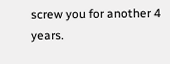screw you for another 4 years.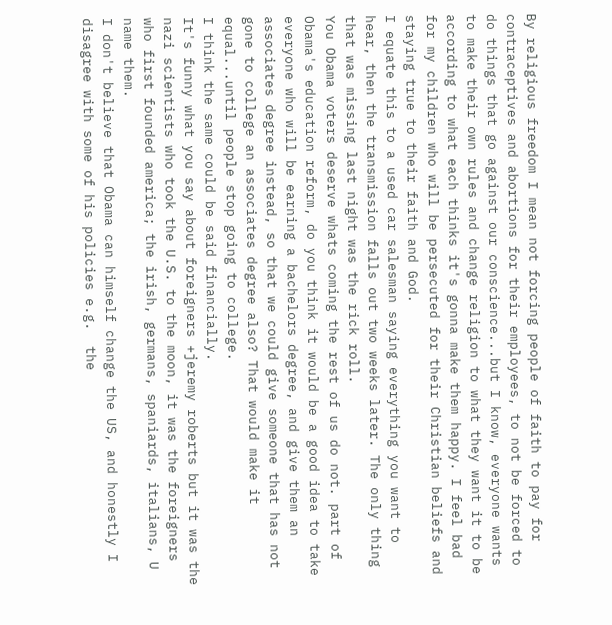By religious freedom I mean not forcing people of faith to pay for contraceptives and abortions for their employees, to not be forced to do things that go against our conscience...but I know, everyone wants to make their own rules and change religion to what they want it to be according to what each thinks it's gonna make them happy. I feel bad for my children who will be persecuted for their Christian beliefs and staying true to their faith and God.
I equate this to a used car salesman saying everything you want to hear, then the transmission falls out two weeks later. The only thing that was missing last night was the rick roll.
You Obama voters deserve whats coming the rest of us do not. part of Obama's education reform, do you think it would be a good idea to take everyone who will be earning a bachelors degree, and give them an associates degree instead, so that we could give someone that has not gone to college an associates degree also? That would make it equal...until people stop going to college.
I think the same could be said financially.
It's funny what you say about foreigners +jeremy roberts but it was the nazi scientists who took the U.S. to the moon, it was the foreigners who first founded america; the irish, germans, spaniards, italians, U name them.
I don't believe that Obama can himself change the US, and honestly I disagree with some of his policies e.g.  the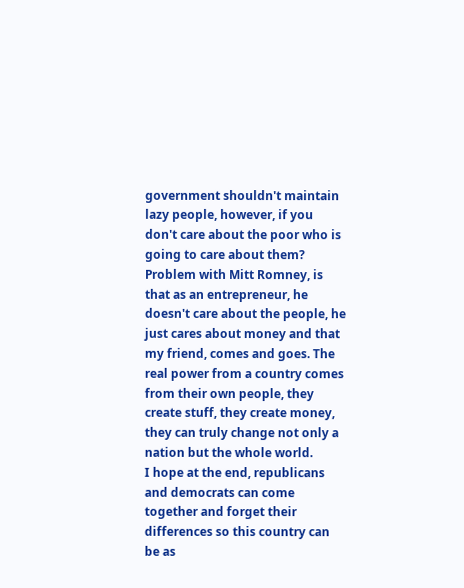government shouldn't maintain lazy people, however, if you don't care about the poor who is going to care about them?
Problem with Mitt Romney, is that as an entrepreneur, he doesn't care about the people, he just cares about money and that my friend, comes and goes. The real power from a country comes from their own people, they create stuff, they create money, they can truly change not only a nation but the whole world.
I hope at the end, republicans and democrats can come together and forget their differences so this country can be as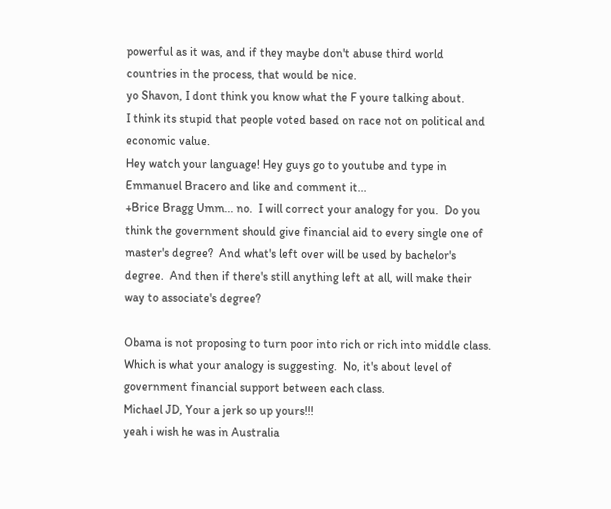powerful as it was, and if they maybe don't abuse third world countries in the process, that would be nice.
yo Shavon, I dont think you know what the F youre talking about.
I think its stupid that people voted based on race not on political and economic value.
Hey watch your language! Hey guys go to youtube and type in Emmanuel Bracero and like and comment it...
+Brice Bragg Umm... no.  I will correct your analogy for you.  Do you think the government should give financial aid to every single one of master's degree?  And what's left over will be used by bachelor's degree.  And then if there's still anything left at all, will make their way to associate's degree?

Obama is not proposing to turn poor into rich or rich into middle class.  Which is what your analogy is suggesting.  No, it's about level of government financial support between each class.
Michael JD, Your a jerk so up yours!!!
yeah i wish he was in Australia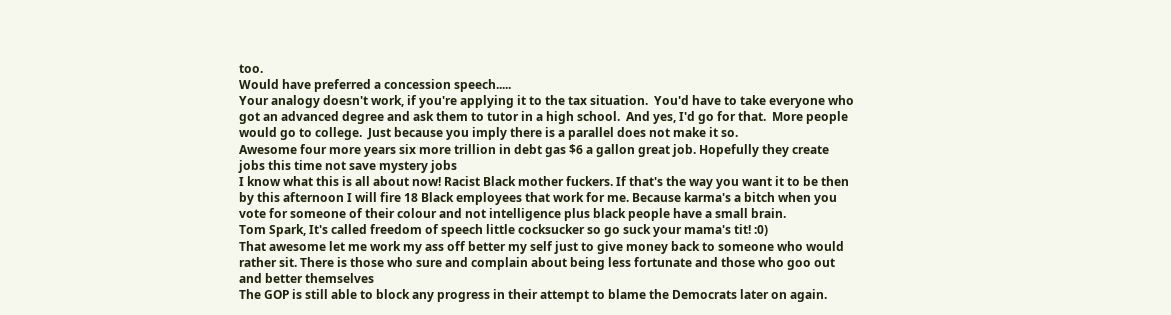too.
Would have preferred a concession speech.....
Your analogy doesn't work, if you're applying it to the tax situation.  You'd have to take everyone who got an advanced degree and ask them to tutor in a high school.  And yes, I'd go for that.  More people would go to college.  Just because you imply there is a parallel does not make it so.
Awesome four more years six more trillion in debt gas $6 a gallon great job. Hopefully they create jobs this time not save mystery jobs
I know what this is all about now! Racist Black mother fuckers. If that's the way you want it to be then by this afternoon I will fire 18 Black employees that work for me. Because karma's a bitch when you vote for someone of their colour and not intelligence plus black people have a small brain.
Tom Spark, It's called freedom of speech little cocksucker so go suck your mama's tit! :0)
That awesome let me work my ass off better my self just to give money back to someone who would rather sit. There is those who sure and complain about being less fortunate and those who goo out and better themselves
The GOP is still able to block any progress in their attempt to blame the Democrats later on again.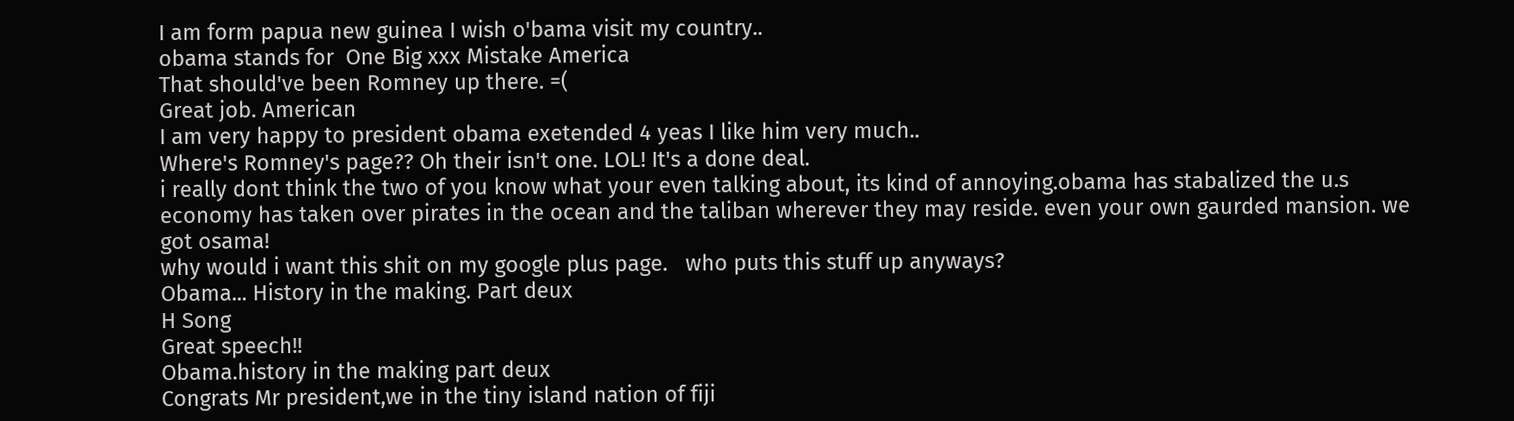I am form papua new guinea I wish o'bama visit my country..
obama stands for  One Big xxx Mistake America
That should've been Romney up there. =(
Great job. American
I am very happy to president obama exetended 4 yeas I like him very much..
Where's Romney's page?? Oh their isn't one. LOL! It's a done deal.
i really dont think the two of you know what your even talking about, its kind of annoying.obama has stabalized the u.s economy has taken over pirates in the ocean and the taliban wherever they may reside. even your own gaurded mansion. we got osama!
why would i want this shit on my google plus page.   who puts this stuff up anyways?
Obama... History in the making. Part deux
H Song
Great speech!!
Obama.history in the making part deux
Congrats Mr president,we in the tiny island nation of fiji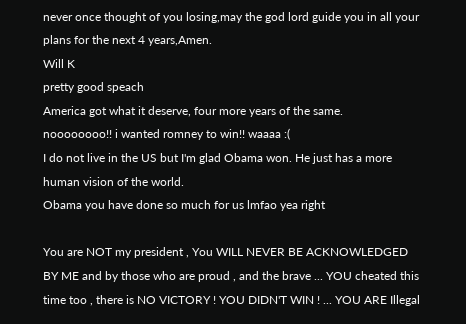never once thought of you losing,may the god lord guide you in all your plans for the next 4 years,Amen.
Will K
pretty good speach
America got what it deserve, four more years of the same.
noooooooo!! i wanted romney to win!! waaaa :(
I do not live in the US but I'm glad Obama won. He just has a more human vision of the world.
Obama you have done so much for us lmfao yea right

You are NOT my president , You WILL NEVER BE ACKNOWLEDGED BY ME and by those who are proud , and the brave ... YOU cheated this time too , there is NO VICTORY ! YOU DIDN'T WIN ! ... YOU ARE Illegal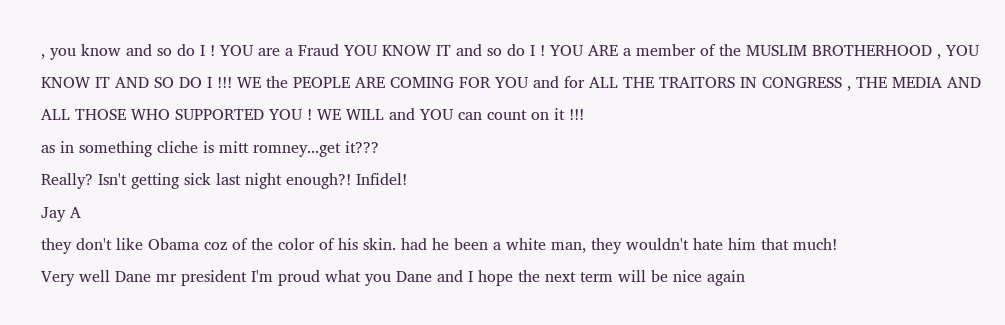, you know and so do I ! YOU are a Fraud YOU KNOW IT and so do I ! YOU ARE a member of the MUSLIM BROTHERHOOD , YOU KNOW IT AND SO DO I !!! WE the PEOPLE ARE COMING FOR YOU and for ALL THE TRAITORS IN CONGRESS , THE MEDIA AND ALL THOSE WHO SUPPORTED YOU ! WE WILL and YOU can count on it !!!
as in something cliche is mitt romney...get it???
Really? Isn't getting sick last night enough?! Infidel!
Jay A
they don't like Obama coz of the color of his skin. had he been a white man, they wouldn't hate him that much!
Very well Dane mr president I'm proud what you Dane and I hope the next term will be nice again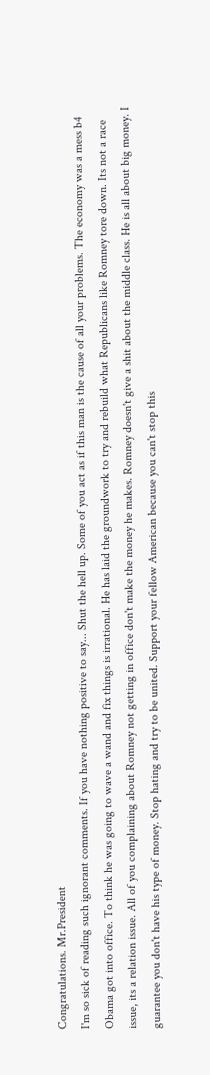Congratulations. Mr.President
I'm so sick of reading such ignorant comments. If you have nothing positive to say... Shut the hell up. Some of you act as if this man is the cause of all your problems. The economy was a mess b4 Obama got into office. To think he was going to wave a wand and fix things is irrational. He has laid the groundwork to try and rebuild what Republicans like Romney tore down. Its not a race issue, its a relation issue. All of you complaining about Romney not getting in office don't make the money he makes. Romney doesn't give a shit about the middle class. He is all about big money. I guarantee you don't have his type of money. Stop hating and try to be united. Support your fellow American because you can't stop this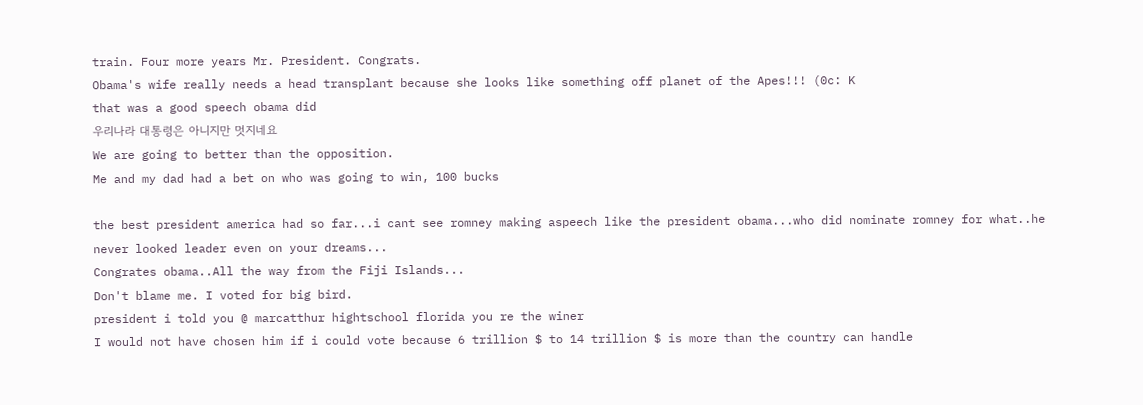train. Four more years Mr. President. Congrats.
Obama's wife really needs a head transplant because she looks like something off planet of the Apes!!! (0c: K
that was a good speech obama did
우리나라 대통령은 아니지만 멋지네요
We are going to better than the opposition.
Me and my dad had a bet on who was going to win, 100 bucks

the best president america had so far...i cant see romney making aspeech like the president obama...who did nominate romney for what..he never looked leader even on your dreams...
Congrates obama..All the way from the Fiji Islands...
Don't blame me. I voted for big bird.
president i told you @ marcatthur hightschool florida you re the winer
I would not have chosen him if i could vote because 6 trillion $ to 14 trillion $ is more than the country can handle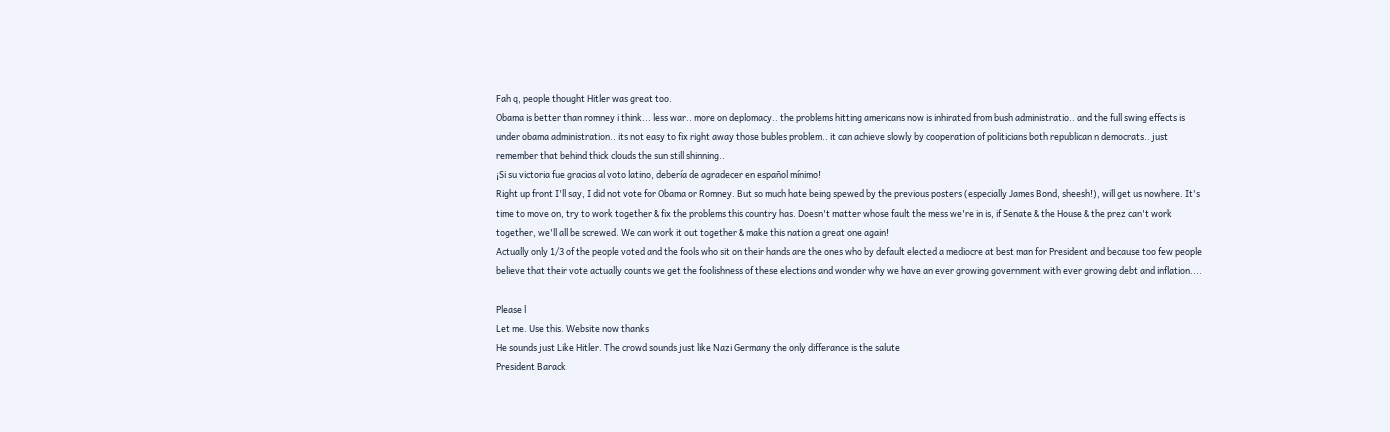Fah q, people thought Hitler was great too.
Obama is better than romney i think... less war.. more on deplomacy.. the problems hitting americans now is inhirated from bush administratio.. and the full swing effects is under obama administration.. its not easy to fix right away those bubles problem.. it can achieve slowly by cooperation of politicians both republican n democrats.. just remember that behind thick clouds the sun still shinning..
¡Si su victoria fue gracias al voto latino, debería de agradecer en español mínimo!
Right up front I'll say, I did not vote for Obama or Romney. But so much hate being spewed by the previous posters (especially James Bond, sheesh!), will get us nowhere. It's time to move on, try to work together & fix the problems this country has. Doesn't matter whose fault the mess we're in is, if Senate & the House & the prez can't work together, we'll all be screwed. We can work it out together & make this nation a great one again!
Actually only 1/3 of the people voted and the fools who sit on their hands are the ones who by default elected a mediocre at best man for President and because too few people believe that their vote actually counts we get the foolishness of these elections and wonder why we have an ever growing government with ever growing debt and inflation....

Please l
Let me. Use this. Website now thanks
He sounds just Like Hitler. The crowd sounds just like Nazi Germany the only differance is the salute
President Barack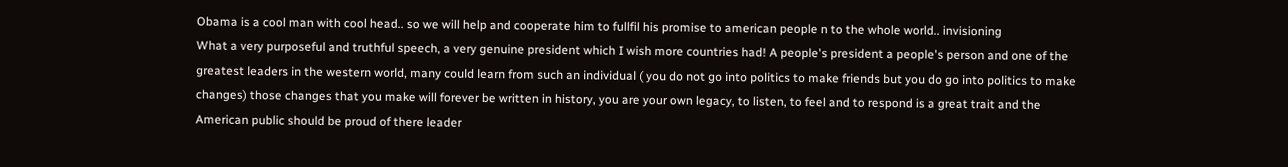Obama is a cool man with cool head.. so we will help and cooperate him to fullfil his promise to american people n to the whole world.. invisioning
What a very purposeful and truthful speech, a very genuine president which I wish more countries had! A people's president a people's person and one of the greatest leaders in the western world, many could learn from such an individual ( you do not go into politics to make friends but you do go into politics to make changes) those changes that you make will forever be written in history, you are your own legacy, to listen, to feel and to respond is a great trait and the American public should be proud of there leader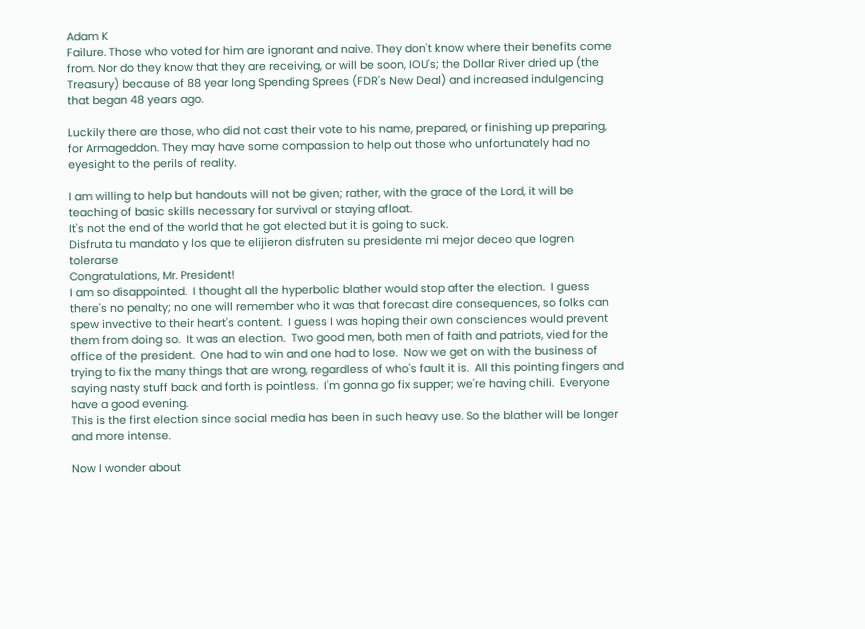Adam K
Failure. Those who voted for him are ignorant and naive. They don't know where their benefits come from. Nor do they know that they are receiving, or will be soon, IOU's; the Dollar River dried up (the Treasury) because of 88 year long Spending Sprees (FDR's New Deal) and increased indulgencing that began 48 years ago.

Luckily there are those, who did not cast their vote to his name, prepared, or finishing up preparing, for Armageddon. They may have some compassion to help out those who unfortunately had no eyesight to the perils of reality.

I am willing to help but handouts will not be given; rather, with the grace of the Lord, it will be teaching of basic skills necessary for survival or staying afloat.
It's not the end of the world that he got elected but it is going to suck.
Disfruta tu mandato y los que te elijieron disfruten su presidente mi mejor deceo que logren tolerarse
Congratulations, Mr. President!
I am so disappointed.  I thought all the hyperbolic blather would stop after the election.  I guess there's no penalty; no one will remember who it was that forecast dire consequences, so folks can spew invective to their heart's content.  I guess I was hoping their own consciences would prevent them from doing so.  It was an election.  Two good men, both men of faith and patriots, vied for the office of the president.  One had to win and one had to lose.  Now we get on with the business of trying to fix the many things that are wrong, regardless of who's fault it is.  All this pointing fingers and saying nasty stuff back and forth is pointless.  I'm gonna go fix supper; we're having chili.  Everyone have a good evening.
This is the first election since social media has been in such heavy use. So the blather will be longer and more intense.

Now I wonder about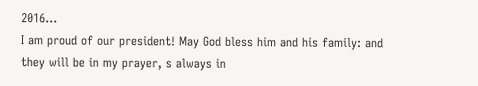2016...
I am proud of our president! May God bless him and his family: and they will be in my prayer, s always in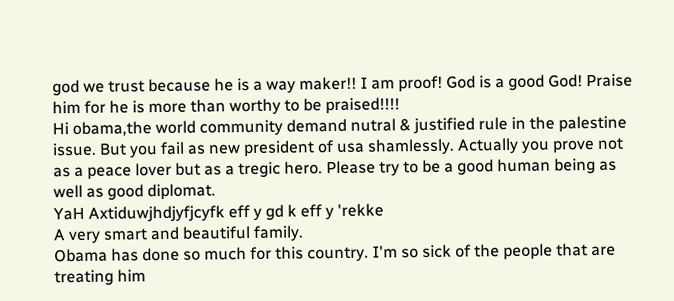god we trust because he is a way maker!! I am proof! God is a good God! Praise him for he is more than worthy to be praised!!!!
Hi obama,the world community demand nutral & justified rule in the palestine issue. But you fail as new president of usa shamlessly. Actually you prove not as a peace lover but as a tregic hero. Please try to be a good human being as well as good diplomat.
YaH Axtiduwjhdjyfjcyfk eff y gd k eff y 'rekke
A very smart and beautiful family.
Obama has done so much for this country. I'm so sick of the people that are treating him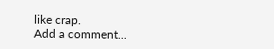like crap.
Add a comment...